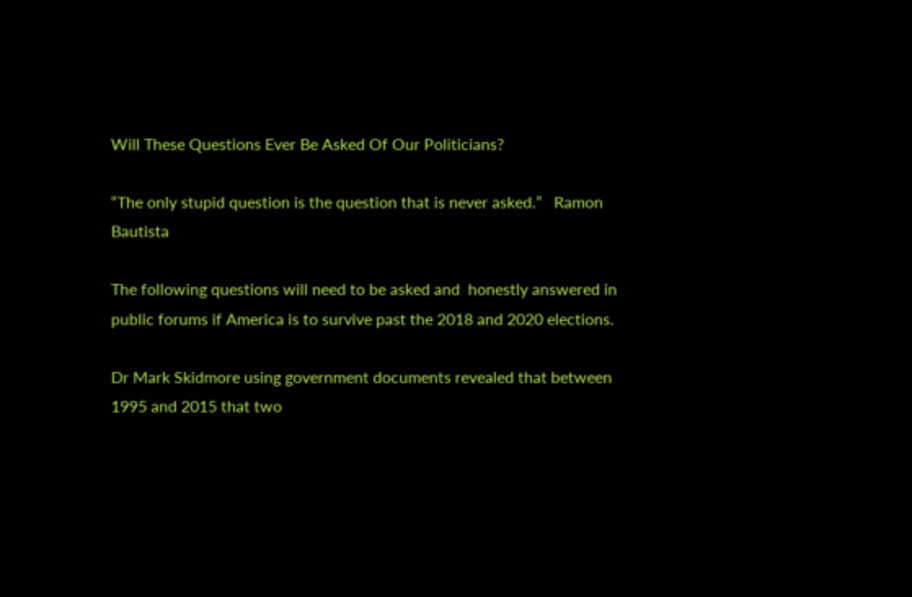Will These Questions Ever Be Asked Of Our Politicians?

“The only stupid question is the question that is never asked.”   Ramon Bautista

The following questions will need to be asked and  honestly answered in public forums if America is to survive past the 2018 and 2020 elections.

Dr Mark Skidmore using government documents revealed that between 1995 and 2015 that two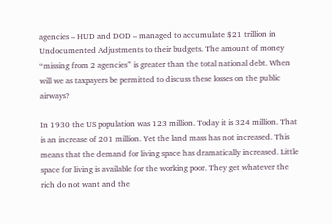agencies – HUD and DOD – managed to accumulate $21 trillion in Undocumented Adjustments to their budgets. The amount of money “missing from 2 agencies” is greater than the total national debt. When will we as taxpayers be permitted to discuss these losses on the public airways?

In 1930 the US population was 123 million. Today it is 324 million. That is an increase of 201 million. Yet the land mass has not increased. This means that the demand for living space has dramatically increased. Little space for living is available for the working poor. They get whatever the rich do not want and the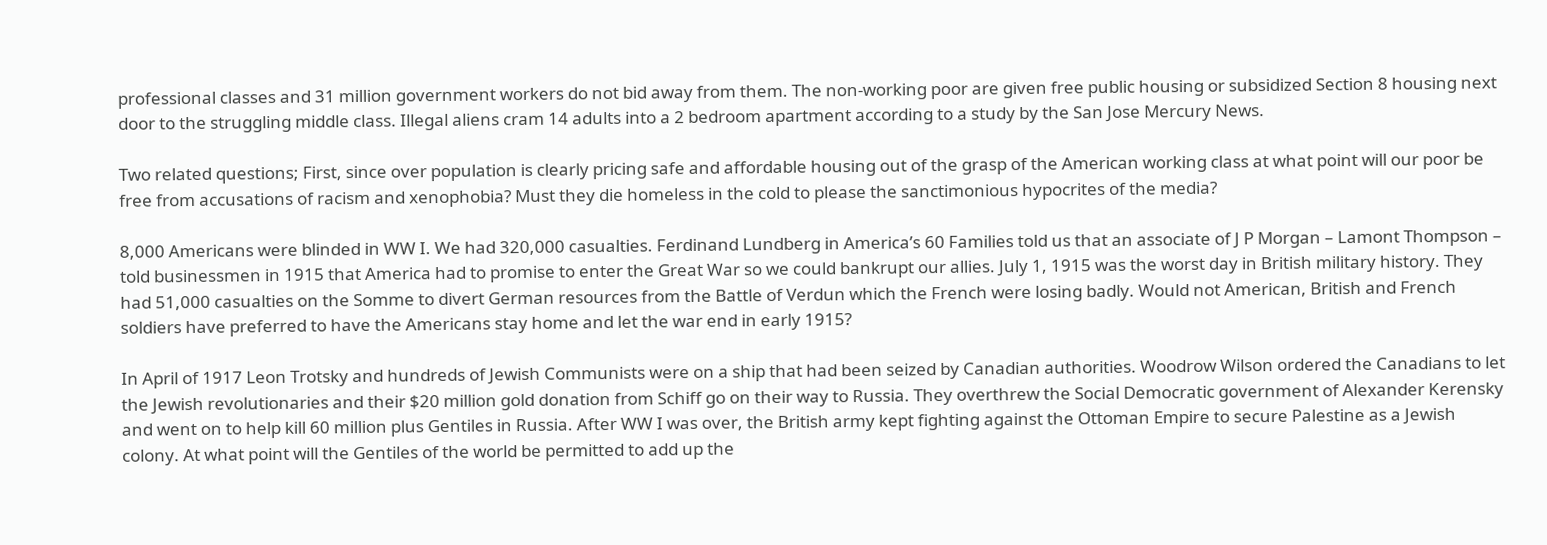professional classes and 31 million government workers do not bid away from them. The non-working poor are given free public housing or subsidized Section 8 housing next door to the struggling middle class. Illegal aliens cram 14 adults into a 2 bedroom apartment according to a study by the San Jose Mercury News.

Two related questions; First, since over population is clearly pricing safe and affordable housing out of the grasp of the American working class at what point will our poor be free from accusations of racism and xenophobia? Must they die homeless in the cold to please the sanctimonious hypocrites of the media?

8,000 Americans were blinded in WW I. We had 320,000 casualties. Ferdinand Lundberg in America’s 60 Families told us that an associate of J P Morgan – Lamont Thompson – told businessmen in 1915 that America had to promise to enter the Great War so we could bankrupt our allies. July 1, 1915 was the worst day in British military history. They had 51,000 casualties on the Somme to divert German resources from the Battle of Verdun which the French were losing badly. Would not American, British and French soldiers have preferred to have the Americans stay home and let the war end in early 1915?

In April of 1917 Leon Trotsky and hundreds of Jewish Communists were on a ship that had been seized by Canadian authorities. Woodrow Wilson ordered the Canadians to let the Jewish revolutionaries and their $20 million gold donation from Schiff go on their way to Russia. They overthrew the Social Democratic government of Alexander Kerensky and went on to help kill 60 million plus Gentiles in Russia. After WW I was over, the British army kept fighting against the Ottoman Empire to secure Palestine as a Jewish colony. At what point will the Gentiles of the world be permitted to add up the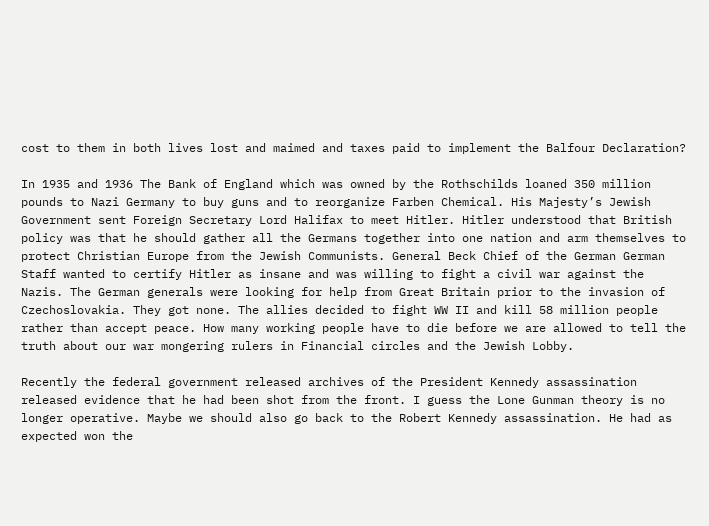cost to them in both lives lost and maimed and taxes paid to implement the Balfour Declaration?

In 1935 and 1936 The Bank of England which was owned by the Rothschilds loaned 350 million pounds to Nazi Germany to buy guns and to reorganize Farben Chemical. His Majesty’s Jewish Government sent Foreign Secretary Lord Halifax to meet Hitler. Hitler understood that British policy was that he should gather all the Germans together into one nation and arm themselves to protect Christian Europe from the Jewish Communists. General Beck Chief of the German German Staff wanted to certify Hitler as insane and was willing to fight a civil war against the Nazis. The German generals were looking for help from Great Britain prior to the invasion of Czechoslovakia. They got none. The allies decided to fight WW II and kill 58 million people rather than accept peace. How many working people have to die before we are allowed to tell the truth about our war mongering rulers in Financial circles and the Jewish Lobby.

Recently the federal government released archives of the President Kennedy assassination released evidence that he had been shot from the front. I guess the Lone Gunman theory is no longer operative. Maybe we should also go back to the Robert Kennedy assassination. He had as expected won the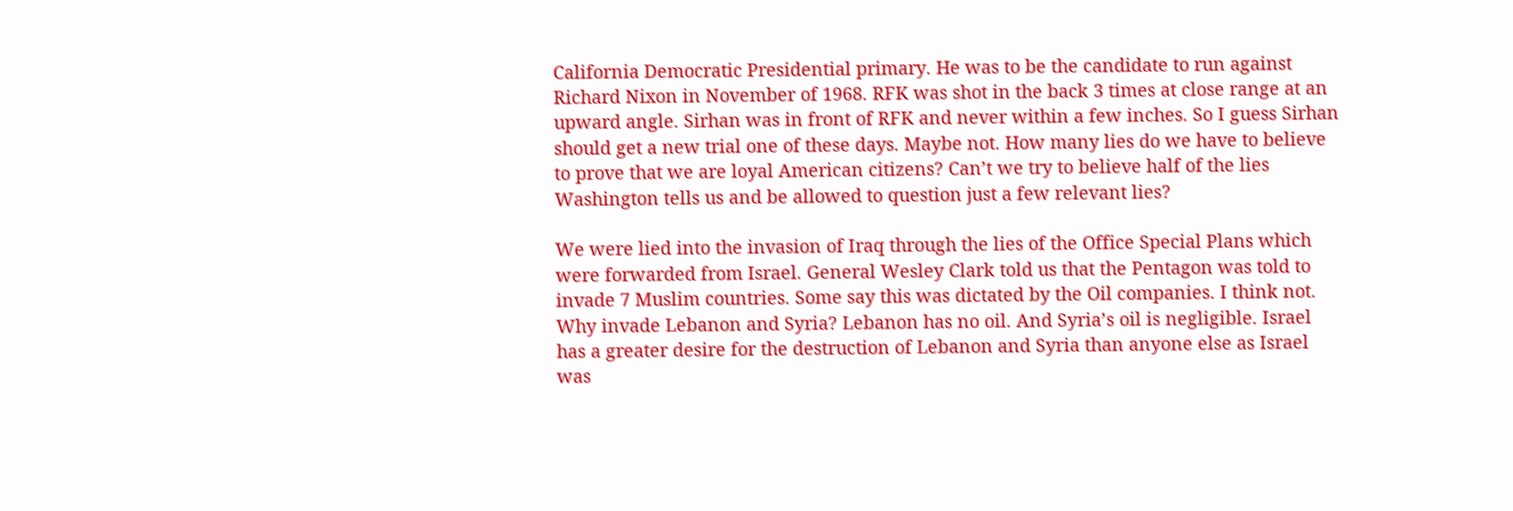California Democratic Presidential primary. He was to be the candidate to run against Richard Nixon in November of 1968. RFK was shot in the back 3 times at close range at an upward angle. Sirhan was in front of RFK and never within a few inches. So I guess Sirhan should get a new trial one of these days. Maybe not. How many lies do we have to believe to prove that we are loyal American citizens? Can’t we try to believe half of the lies Washington tells us and be allowed to question just a few relevant lies?

We were lied into the invasion of Iraq through the lies of the Office Special Plans which were forwarded from Israel. General Wesley Clark told us that the Pentagon was told to invade 7 Muslim countries. Some say this was dictated by the Oil companies. I think not. Why invade Lebanon and Syria? Lebanon has no oil. And Syria’s oil is negligible. Israel has a greater desire for the destruction of Lebanon and Syria than anyone else as Israel was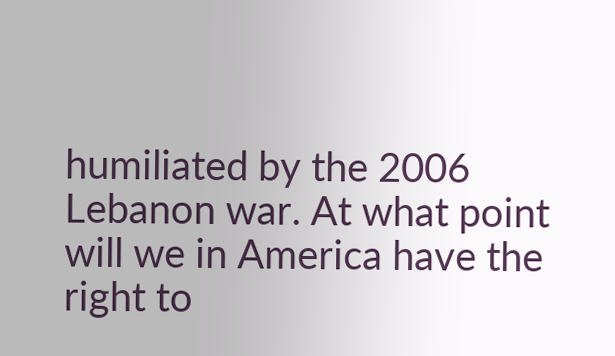humiliated by the 2006 Lebanon war. At what point will we in America have the right to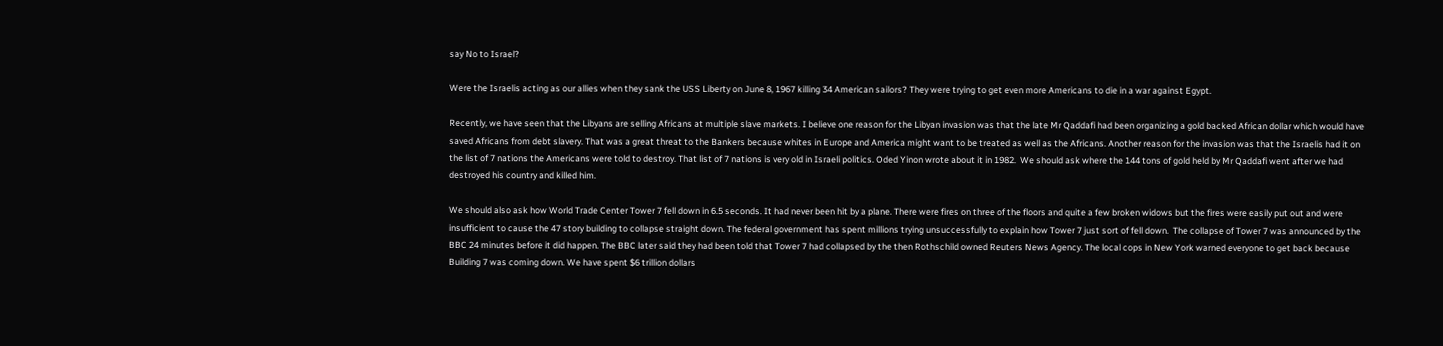say No to Israel?

Were the Israelis acting as our allies when they sank the USS Liberty on June 8, 1967 killing 34 American sailors? They were trying to get even more Americans to die in a war against Egypt.

Recently, we have seen that the Libyans are selling Africans at multiple slave markets. I believe one reason for the Libyan invasion was that the late Mr Qaddafi had been organizing a gold backed African dollar which would have saved Africans from debt slavery. That was a great threat to the Bankers because whites in Europe and America might want to be treated as well as the Africans. Another reason for the invasion was that the Israelis had it on the list of 7 nations the Americans were told to destroy. That list of 7 nations is very old in Israeli politics. Oded Yinon wrote about it in 1982.  We should ask where the 144 tons of gold held by Mr Qaddafi went after we had destroyed his country and killed him.

We should also ask how World Trade Center Tower 7 fell down in 6.5 seconds. It had never been hit by a plane. There were fires on three of the floors and quite a few broken widows but the fires were easily put out and were insufficient to cause the 47 story building to collapse straight down. The federal government has spent millions trying unsuccessfully to explain how Tower 7 just sort of fell down.  The collapse of Tower 7 was announced by the BBC 24 minutes before it did happen. The BBC later said they had been told that Tower 7 had collapsed by the then Rothschild owned Reuters News Agency. The local cops in New York warned everyone to get back because Building 7 was coming down. We have spent $6 trillion dollars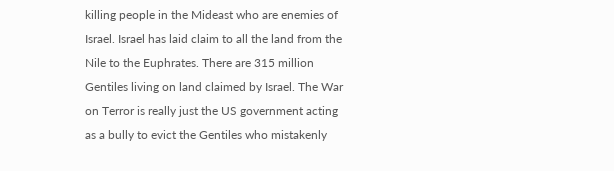killing people in the Mideast who are enemies of Israel. Israel has laid claim to all the land from the Nile to the Euphrates. There are 315 million Gentiles living on land claimed by Israel. The War on Terror is really just the US government acting as a bully to evict the Gentiles who mistakenly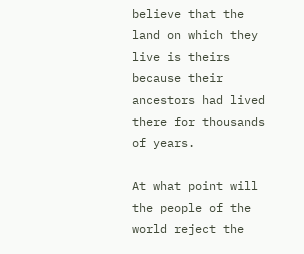believe that the land on which they live is theirs because their ancestors had lived there for thousands of years.

At what point will the people of the world reject the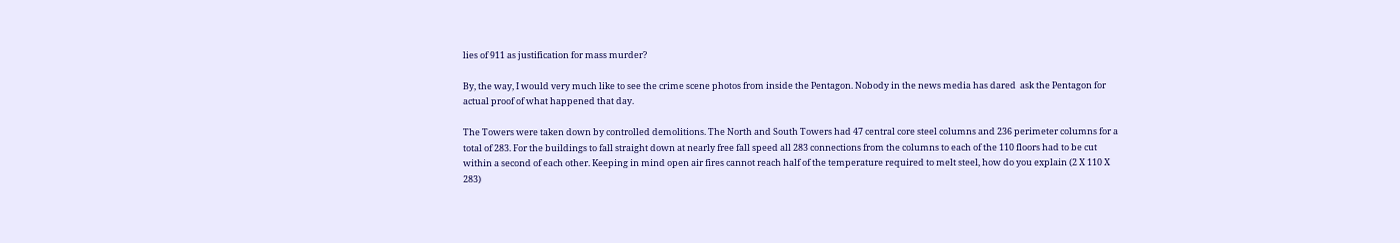lies of 911 as justification for mass murder?

By, the way, I would very much like to see the crime scene photos from inside the Pentagon. Nobody in the news media has dared  ask the Pentagon for actual proof of what happened that day.

The Towers were taken down by controlled demolitions. The North and South Towers had 47 central core steel columns and 236 perimeter columns for a total of 283. For the buildings to fall straight down at nearly free fall speed all 283 connections from the columns to each of the 110 floors had to be cut within a second of each other. Keeping in mind open air fires cannot reach half of the temperature required to melt steel, how do you explain (2 X 110 X 283)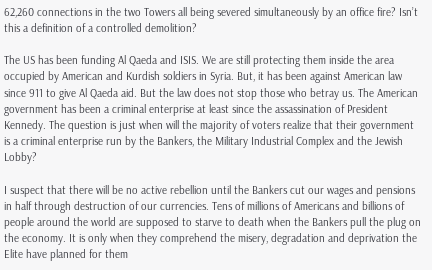62,260 connections in the two Towers all being severed simultaneously by an office fire? Isn’t this a definition of a controlled demolition?

The US has been funding Al Qaeda and ISIS. We are still protecting them inside the area occupied by American and Kurdish soldiers in Syria. But, it has been against American law since 911 to give Al Qaeda aid. But the law does not stop those who betray us. The American government has been a criminal enterprise at least since the assassination of President Kennedy. The question is just when will the majority of voters realize that their government is a criminal enterprise run by the Bankers, the Military Industrial Complex and the Jewish Lobby?

I suspect that there will be no active rebellion until the Bankers cut our wages and pensions in half through destruction of our currencies. Tens of millions of Americans and billions of people around the world are supposed to starve to death when the Bankers pull the plug on the economy. It is only when they comprehend the misery, degradation and deprivation the Elite have planned for them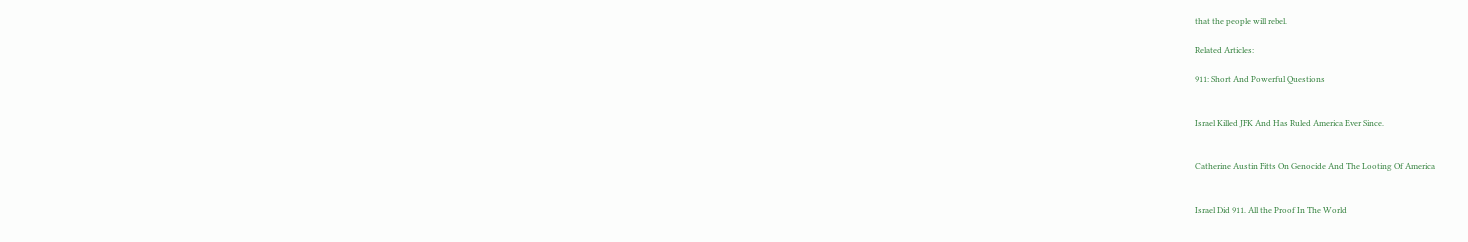that the people will rebel.

Related Articles:

911: Short And Powerful Questions


Israel Killed JFK And Has Ruled America Ever Since.


Catherine Austin Fitts On Genocide And The Looting Of America


Israel Did 911. All the Proof In The World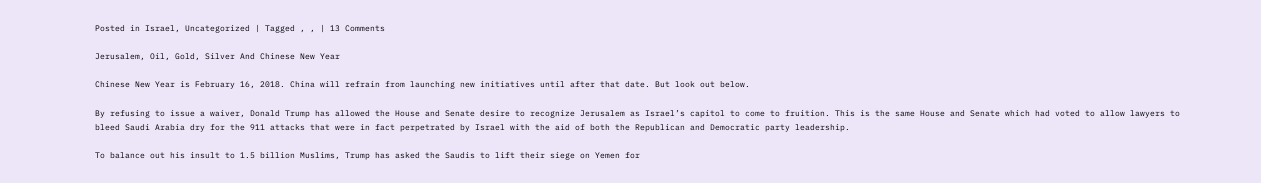Posted in Israel, Uncategorized | Tagged , , | 13 Comments

Jerusalem, Oil, Gold, Silver And Chinese New Year

Chinese New Year is February 16, 2018. China will refrain from launching new initiatives until after that date. But look out below.

By refusing to issue a waiver, Donald Trump has allowed the House and Senate desire to recognize Jerusalem as Israel’s capitol to come to fruition. This is the same House and Senate which had voted to allow lawyers to bleed Saudi Arabia dry for the 911 attacks that were in fact perpetrated by Israel with the aid of both the Republican and Democratic party leadership.

To balance out his insult to 1.5 billion Muslims, Trump has asked the Saudis to lift their siege on Yemen for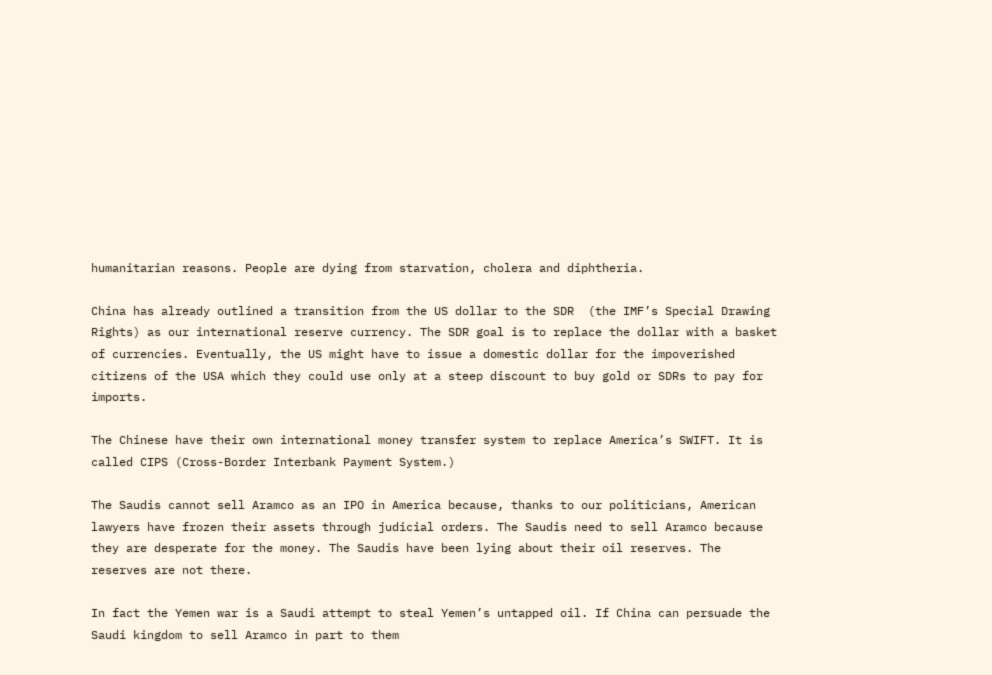humanitarian reasons. People are dying from starvation, cholera and diphtheria.

China has already outlined a transition from the US dollar to the SDR  (the IMF’s Special Drawing Rights) as our international reserve currency. The SDR goal is to replace the dollar with a basket of currencies. Eventually, the US might have to issue a domestic dollar for the impoverished citizens of the USA which they could use only at a steep discount to buy gold or SDRs to pay for imports.

The Chinese have their own international money transfer system to replace America’s SWIFT. It is called CIPS (Cross-Border Interbank Payment System.)

The Saudis cannot sell Aramco as an IPO in America because, thanks to our politicians, American lawyers have frozen their assets through judicial orders. The Saudis need to sell Aramco because they are desperate for the money. The Saudis have been lying about their oil reserves. The reserves are not there.

In fact the Yemen war is a Saudi attempt to steal Yemen’s untapped oil. If China can persuade the Saudi kingdom to sell Aramco in part to them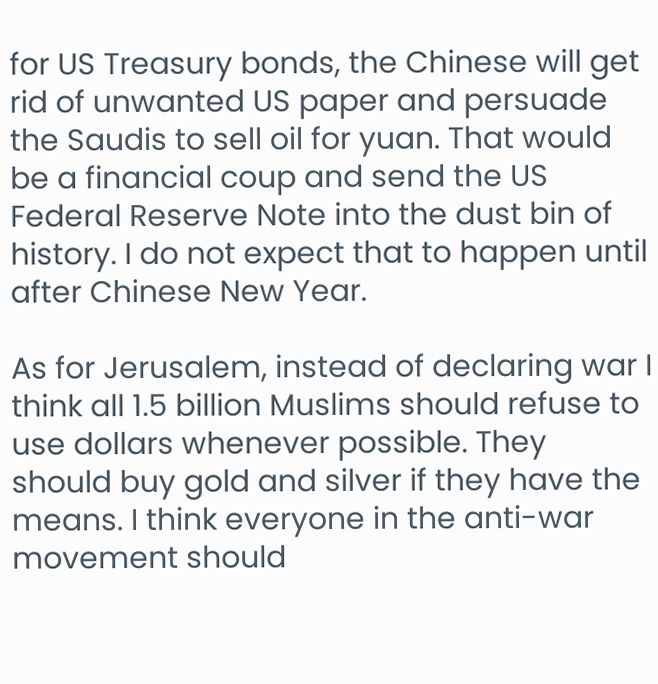for US Treasury bonds, the Chinese will get rid of unwanted US paper and persuade the Saudis to sell oil for yuan. That would be a financial coup and send the US Federal Reserve Note into the dust bin of history. I do not expect that to happen until after Chinese New Year.

As for Jerusalem, instead of declaring war I think all 1.5 billion Muslims should refuse to use dollars whenever possible. They should buy gold and silver if they have the means. I think everyone in the anti-war movement should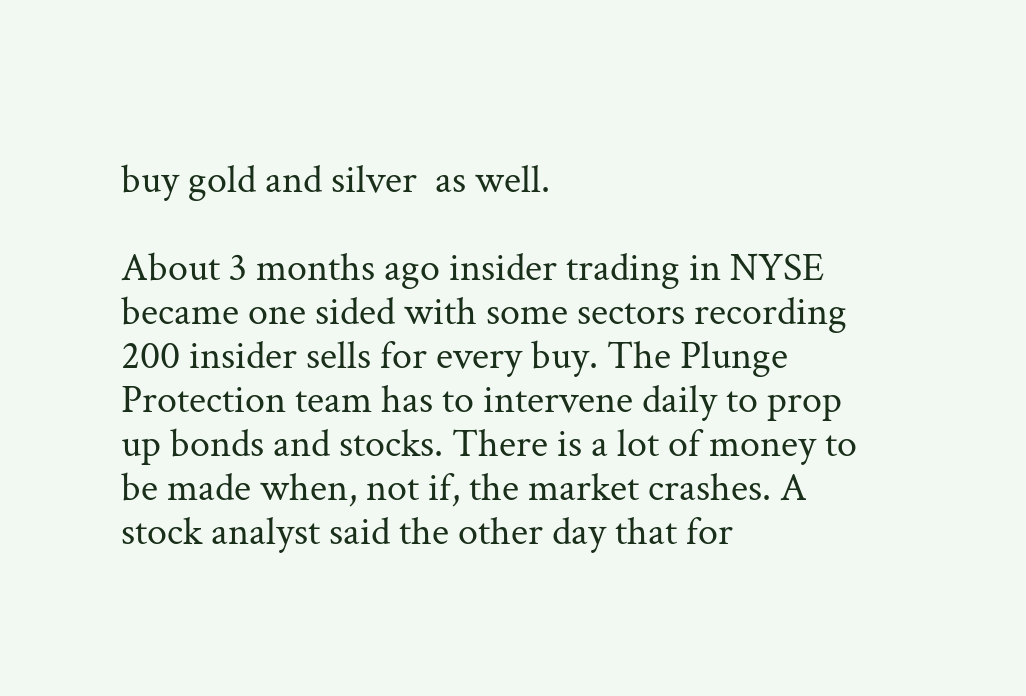buy gold and silver  as well.

About 3 months ago insider trading in NYSE became one sided with some sectors recording 200 insider sells for every buy. The Plunge Protection team has to intervene daily to prop up bonds and stocks. There is a lot of money to be made when, not if, the market crashes. A stock analyst said the other day that for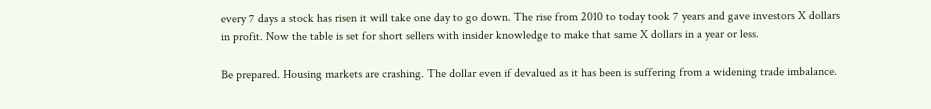every 7 days a stock has risen it will take one day to go down. The rise from 2010 to today took 7 years and gave investors X dollars in profit. Now the table is set for short sellers with insider knowledge to make that same X dollars in a year or less.

Be prepared. Housing markets are crashing. The dollar even if devalued as it has been is suffering from a widening trade imbalance.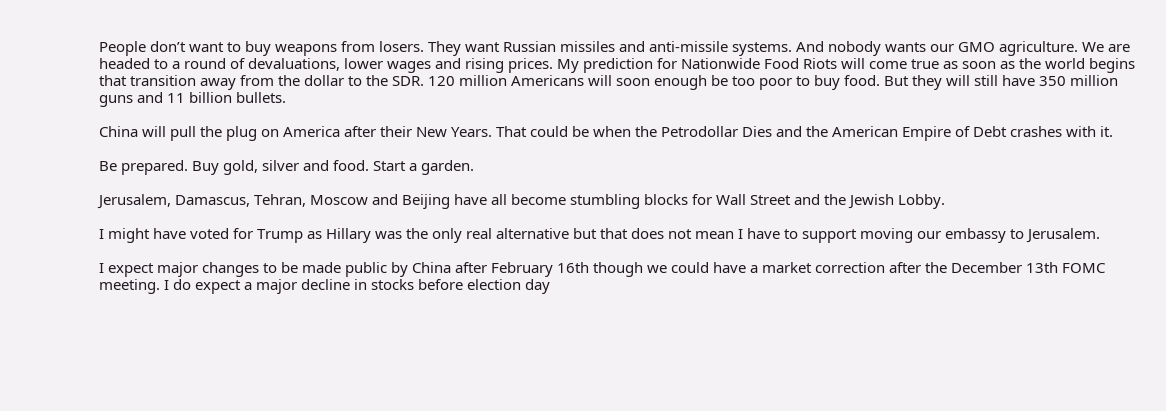People don’t want to buy weapons from losers. They want Russian missiles and anti-missile systems. And nobody wants our GMO agriculture. We are headed to a round of devaluations, lower wages and rising prices. My prediction for Nationwide Food Riots will come true as soon as the world begins that transition away from the dollar to the SDR. 120 million Americans will soon enough be too poor to buy food. But they will still have 350 million guns and 11 billion bullets.

China will pull the plug on America after their New Years. That could be when the Petrodollar Dies and the American Empire of Debt crashes with it.

Be prepared. Buy gold, silver and food. Start a garden.

Jerusalem, Damascus, Tehran, Moscow and Beijing have all become stumbling blocks for Wall Street and the Jewish Lobby.

I might have voted for Trump as Hillary was the only real alternative but that does not mean I have to support moving our embassy to Jerusalem.

I expect major changes to be made public by China after February 16th though we could have a market correction after the December 13th FOMC meeting. I do expect a major decline in stocks before election day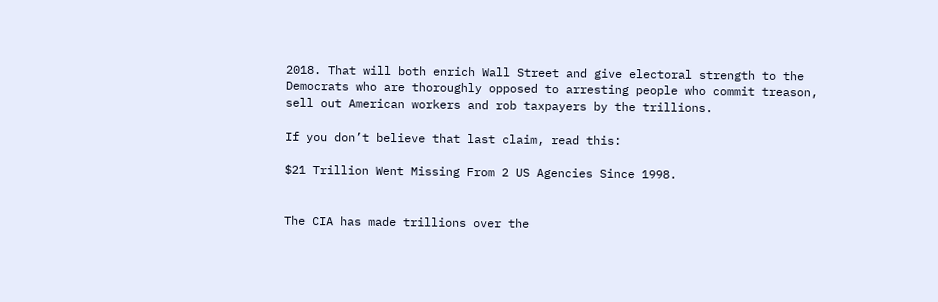2018. That will both enrich Wall Street and give electoral strength to the Democrats who are thoroughly opposed to arresting people who commit treason, sell out American workers and rob taxpayers by the trillions.

If you don’t believe that last claim, read this:

$21 Trillion Went Missing From 2 US Agencies Since 1998.


The CIA has made trillions over the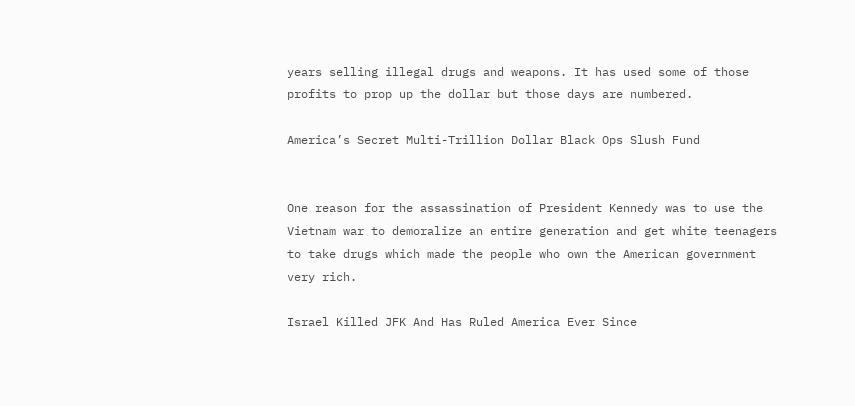years selling illegal drugs and weapons. It has used some of those profits to prop up the dollar but those days are numbered.

America’s Secret Multi-Trillion Dollar Black Ops Slush Fund


One reason for the assassination of President Kennedy was to use the Vietnam war to demoralize an entire generation and get white teenagers to take drugs which made the people who own the American government very rich.

Israel Killed JFK And Has Ruled America Ever Since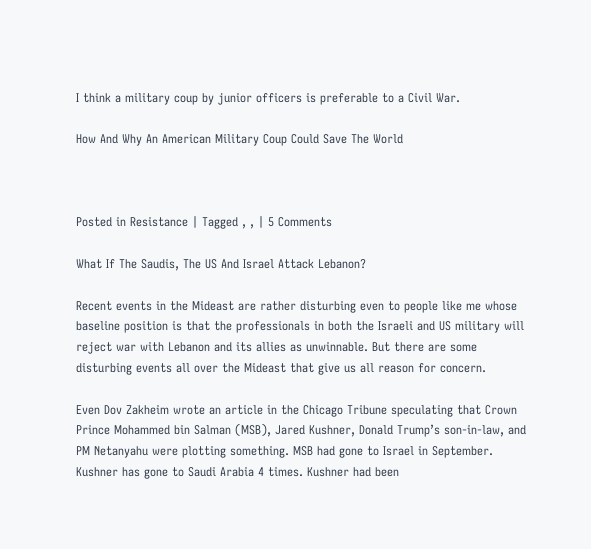I think a military coup by junior officers is preferable to a Civil War.

How And Why An American Military Coup Could Save The World



Posted in Resistance | Tagged , , | 5 Comments

What If The Saudis, The US And Israel Attack Lebanon?

Recent events in the Mideast are rather disturbing even to people like me whose baseline position is that the professionals in both the Israeli and US military will reject war with Lebanon and its allies as unwinnable. But there are some disturbing events all over the Mideast that give us all reason for concern.

Even Dov Zakheim wrote an article in the Chicago Tribune speculating that Crown Prince Mohammed bin Salman (MSB), Jared Kushner, Donald Trump’s son-in-law, and PM Netanyahu were plotting something. MSB had gone to Israel in September. Kushner has gone to Saudi Arabia 4 times. Kushner had been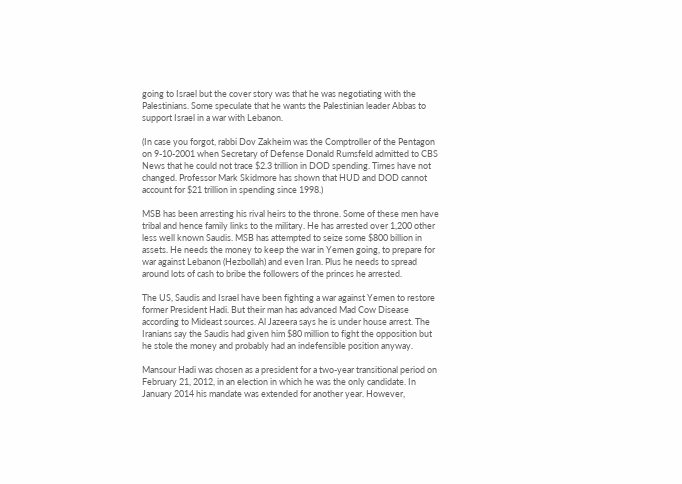going to Israel but the cover story was that he was negotiating with the Palestinians. Some speculate that he wants the Palestinian leader Abbas to support Israel in a war with Lebanon.

(In case you forgot, rabbi Dov Zakheim was the Comptroller of the Pentagon on 9-10-2001 when Secretary of Defense Donald Rumsfeld admitted to CBS News that he could not trace $2.3 trillion in DOD spending. Times have not changed. Professor Mark Skidmore has shown that HUD and DOD cannot account for $21 trillion in spending since 1998.)

MSB has been arresting his rival heirs to the throne. Some of these men have tribal and hence family links to the military. He has arrested over 1,200 other less well known Saudis. MSB has attempted to seize some $800 billion in assets. He needs the money to keep the war in Yemen going, to prepare for war against Lebanon (Hezbollah) and even Iran. Plus he needs to spread around lots of cash to bribe the followers of the princes he arrested.

The US, Saudis and Israel have been fighting a war against Yemen to restore former President Hadi. But their man has advanced Mad Cow Disease according to Mideast sources. Al Jazeera says he is under house arrest. The Iranians say the Saudis had given him $80 million to fight the opposition but he stole the money and probably had an indefensible position anyway.

Mansour Hadi was chosen as a president for a two-year transitional period on February 21, 2012, in an election in which he was the only candidate. In January 2014 his mandate was extended for another year. However,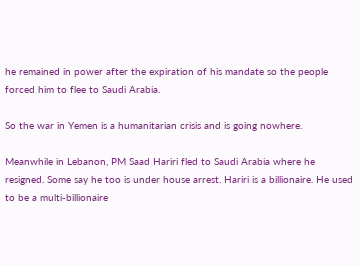he remained in power after the expiration of his mandate so the people forced him to flee to Saudi Arabia.

So the war in Yemen is a humanitarian crisis and is going nowhere.

Meanwhile in Lebanon, PM Saad Hariri fled to Saudi Arabia where he resigned. Some say he too is under house arrest. Hariri is a billionaire. He used to be a multi-billionaire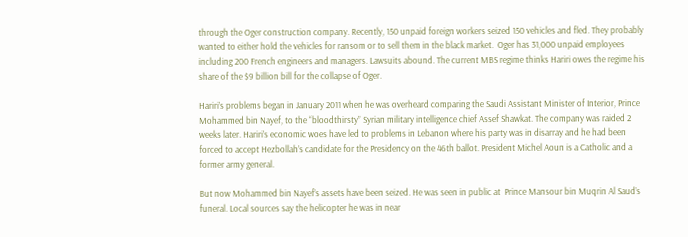through the Oger construction company. Recently, 150 unpaid foreign workers seized 150 vehicles and fled. They probably wanted to either hold the vehicles for ransom or to sell them in the black market.  Oger has 31,000 unpaid employees including 200 French engineers and managers. Lawsuits abound. The current MBS regime thinks Hariri owes the regime his share of the $9 billion bill for the collapse of Oger.

Hariri’s problems began in January 2011 when he was overheard comparing the Saudi Assistant Minister of Interior, Prince Mohammed bin Nayef, to the “bloodthirsty” Syrian military intelligence chief Assef Shawkat. The company was raided 2 weeks later. Hariri’s economic woes have led to problems in Lebanon where his party was in disarray and he had been forced to accept Hezbollah’s candidate for the Presidency on the 46th ballot. President Michel Aoun is a Catholic and a former army general.

But now Mohammed bin Nayef’s assets have been seized. He was seen in public at  Prince Mansour bin Muqrin Al Saud’s funeral. Local sources say the helicopter he was in near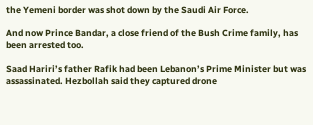the Yemeni border was shot down by the Saudi Air Force.

And now Prince Bandar, a close friend of the Bush Crime family, has been arrested too.

Saad Hariri’s father Rafik had been Lebanon’s Prime Minister but was assassinated. Hezbollah said they captured drone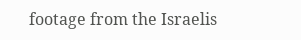footage from the Israelis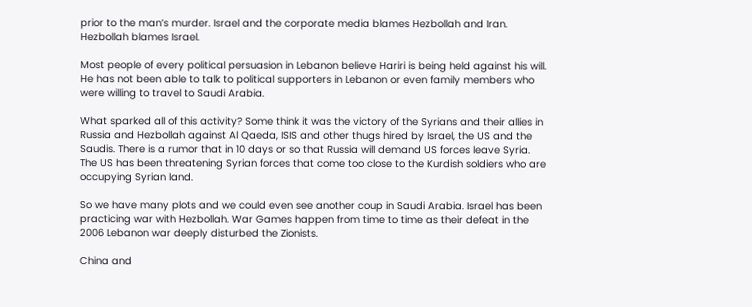prior to the man’s murder. Israel and the corporate media blames Hezbollah and Iran. Hezbollah blames Israel.

Most people of every political persuasion in Lebanon believe Hariri is being held against his will. He has not been able to talk to political supporters in Lebanon or even family members who were willing to travel to Saudi Arabia.

What sparked all of this activity? Some think it was the victory of the Syrians and their allies in Russia and Hezbollah against Al Qaeda, ISIS and other thugs hired by Israel, the US and the Saudis. There is a rumor that in 10 days or so that Russia will demand US forces leave Syria. The US has been threatening Syrian forces that come too close to the Kurdish soldiers who are occupying Syrian land.

So we have many plots and we could even see another coup in Saudi Arabia. Israel has been practicing war with Hezbollah. War Games happen from time to time as their defeat in the 2006 Lebanon war deeply disturbed the Zionists.

China and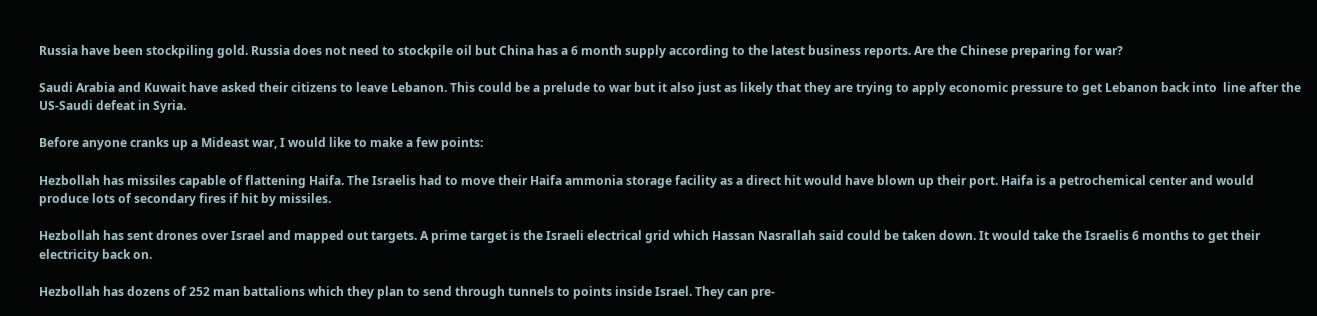Russia have been stockpiling gold. Russia does not need to stockpile oil but China has a 6 month supply according to the latest business reports. Are the Chinese preparing for war?

Saudi Arabia and Kuwait have asked their citizens to leave Lebanon. This could be a prelude to war but it also just as likely that they are trying to apply economic pressure to get Lebanon back into  line after the US-Saudi defeat in Syria.

Before anyone cranks up a Mideast war, I would like to make a few points:

Hezbollah has missiles capable of flattening Haifa. The Israelis had to move their Haifa ammonia storage facility as a direct hit would have blown up their port. Haifa is a petrochemical center and would produce lots of secondary fires if hit by missiles.

Hezbollah has sent drones over Israel and mapped out targets. A prime target is the Israeli electrical grid which Hassan Nasrallah said could be taken down. It would take the Israelis 6 months to get their electricity back on.

Hezbollah has dozens of 252 man battalions which they plan to send through tunnels to points inside Israel. They can pre-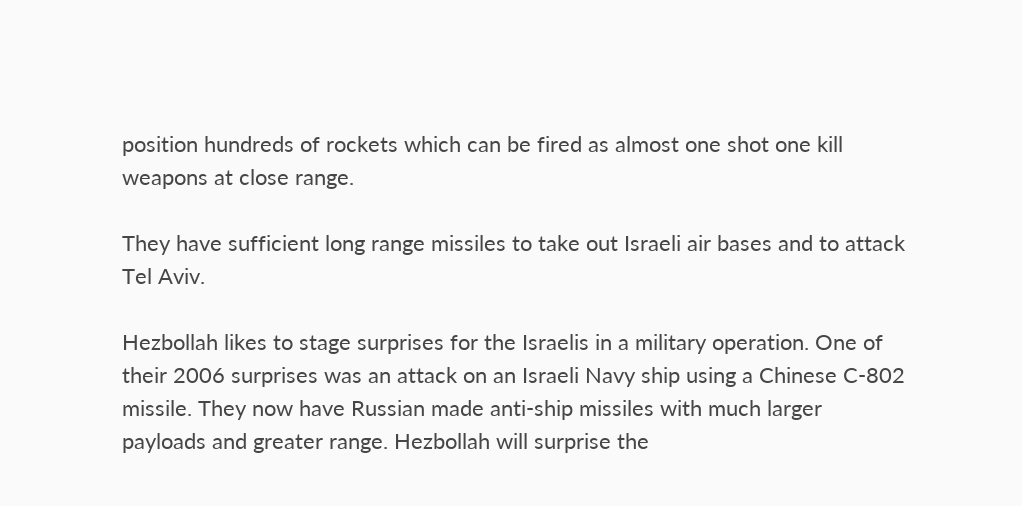position hundreds of rockets which can be fired as almost one shot one kill weapons at close range.

They have sufficient long range missiles to take out Israeli air bases and to attack Tel Aviv.

Hezbollah likes to stage surprises for the Israelis in a military operation. One of their 2006 surprises was an attack on an Israeli Navy ship using a Chinese C-802 missile. They now have Russian made anti-ship missiles with much larger payloads and greater range. Hezbollah will surprise the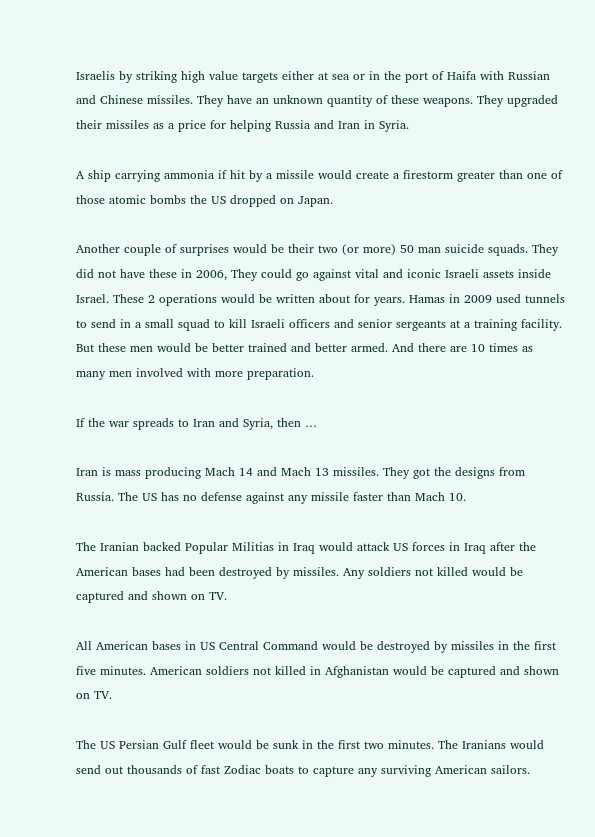Israelis by striking high value targets either at sea or in the port of Haifa with Russian and Chinese missiles. They have an unknown quantity of these weapons. They upgraded their missiles as a price for helping Russia and Iran in Syria.

A ship carrying ammonia if hit by a missile would create a firestorm greater than one of those atomic bombs the US dropped on Japan.

Another couple of surprises would be their two (or more) 50 man suicide squads. They did not have these in 2006, They could go against vital and iconic Israeli assets inside Israel. These 2 operations would be written about for years. Hamas in 2009 used tunnels to send in a small squad to kill Israeli officers and senior sergeants at a training facility. But these men would be better trained and better armed. And there are 10 times as many men involved with more preparation.

If the war spreads to Iran and Syria, then …

Iran is mass producing Mach 14 and Mach 13 missiles. They got the designs from Russia. The US has no defense against any missile faster than Mach 10.

The Iranian backed Popular Militias in Iraq would attack US forces in Iraq after the American bases had been destroyed by missiles. Any soldiers not killed would be captured and shown on TV.

All American bases in US Central Command would be destroyed by missiles in the first five minutes. American soldiers not killed in Afghanistan would be captured and shown on TV.

The US Persian Gulf fleet would be sunk in the first two minutes. The Iranians would send out thousands of fast Zodiac boats to capture any surviving American sailors.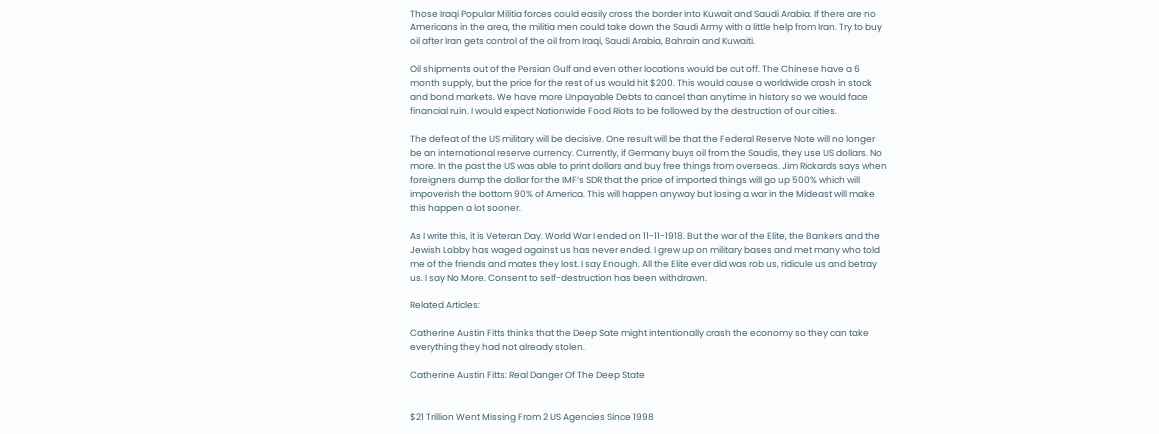Those Iraqi Popular Militia forces could easily cross the border into Kuwait and Saudi Arabia. If there are no Americans in the area, the militia men could take down the Saudi Army with a little help from Iran. Try to buy oil after Iran gets control of the oil from Iraqi, Saudi Arabia, Bahrain and Kuwaiti.

Oil shipments out of the Persian Gulf and even other locations would be cut off. The Chinese have a 6 month supply, but the price for the rest of us would hit $200. This would cause a worldwide crash in stock and bond markets. We have more Unpayable Debts to cancel than anytime in history so we would face financial ruin. I would expect Nationwide Food Riots to be followed by the destruction of our cities.

The defeat of the US military will be decisive. One result will be that the Federal Reserve Note will no longer be an international reserve currency. Currently, if Germany buys oil from the Saudis, they use US dollars. No more. In the past the US was able to print dollars and buy free things from overseas. Jim Rickards says when foreigners dump the dollar for the IMF’s SDR that the price of imported things will go up 500% which will impoverish the bottom 90% of America. This will happen anyway but losing a war in the Mideast will make this happen a lot sooner.

As I write this, it is Veteran Day. World War I ended on 11-11-1918. But the war of the Elite, the Bankers and the Jewish Lobby has waged against us has never ended. I grew up on military bases and met many who told me of the friends and mates they lost. I say Enough. All the Elite ever did was rob us, ridicule us and betray us. I say No More. Consent to self-destruction has been withdrawn.

Related Articles:

Catherine Austin Fitts thinks that the Deep Sate might intentionally crash the economy so they can take everything they had not already stolen.

Catherine Austin Fitts: Real Danger Of The Deep State


$21 Trillion Went Missing From 2 US Agencies Since 1998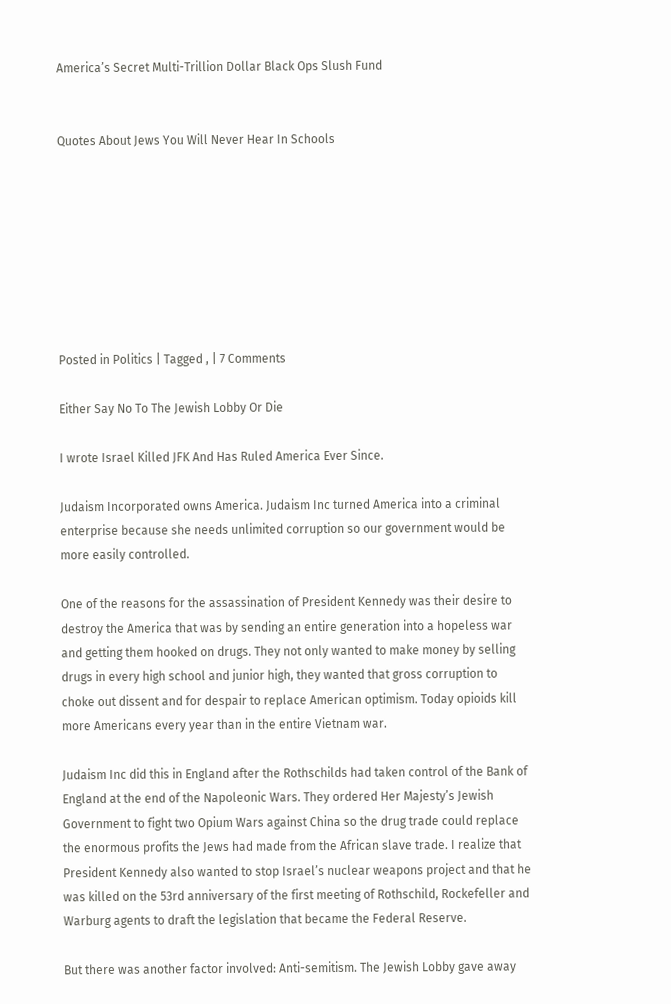America’s Secret Multi-Trillion Dollar Black Ops Slush Fund


Quotes About Jews You Will Never Hear In Schools








Posted in Politics | Tagged , | 7 Comments

Either Say No To The Jewish Lobby Or Die

I wrote Israel Killed JFK And Has Ruled America Ever Since.

Judaism Incorporated owns America. Judaism Inc turned America into a criminal enterprise because she needs unlimited corruption so our government would be more easily controlled.

One of the reasons for the assassination of President Kennedy was their desire to destroy the America that was by sending an entire generation into a hopeless war and getting them hooked on drugs. They not only wanted to make money by selling drugs in every high school and junior high, they wanted that gross corruption to choke out dissent and for despair to replace American optimism. Today opioids kill more Americans every year than in the entire Vietnam war.

Judaism Inc did this in England after the Rothschilds had taken control of the Bank of England at the end of the Napoleonic Wars. They ordered Her Majesty’s Jewish Government to fight two Opium Wars against China so the drug trade could replace the enormous profits the Jews had made from the African slave trade. I realize that President Kennedy also wanted to stop Israel’s nuclear weapons project and that he was killed on the 53rd anniversary of the first meeting of Rothschild, Rockefeller and Warburg agents to draft the legislation that became the Federal Reserve.

But there was another factor involved: Anti-semitism. The Jewish Lobby gave away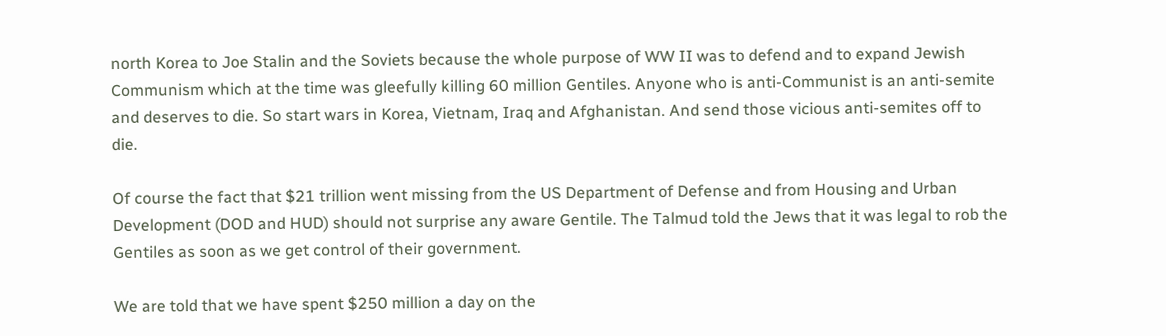north Korea to Joe Stalin and the Soviets because the whole purpose of WW II was to defend and to expand Jewish Communism which at the time was gleefully killing 60 million Gentiles. Anyone who is anti-Communist is an anti-semite and deserves to die. So start wars in Korea, Vietnam, Iraq and Afghanistan. And send those vicious anti-semites off to die.

Of course the fact that $21 trillion went missing from the US Department of Defense and from Housing and Urban Development (DOD and HUD) should not surprise any aware Gentile. The Talmud told the Jews that it was legal to rob the Gentiles as soon as we get control of their government.

We are told that we have spent $250 million a day on the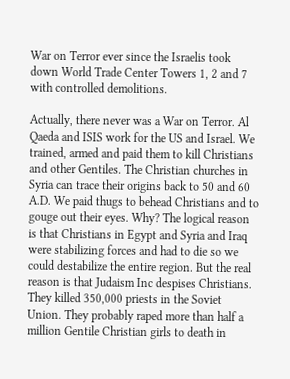War on Terror ever since the Israelis took down World Trade Center Towers 1, 2 and 7 with controlled demolitions.

Actually, there never was a War on Terror. Al Qaeda and ISIS work for the US and Israel. We trained, armed and paid them to kill Christians and other Gentiles. The Christian churches in Syria can trace their origins back to 50 and 60 A.D. We paid thugs to behead Christians and to gouge out their eyes. Why? The logical reason is that Christians in Egypt and Syria and Iraq were stabilizing forces and had to die so we could destabilize the entire region. But the real reason is that Judaism Inc despises Christians. They killed 350,000 priests in the Soviet Union. They probably raped more than half a million Gentile Christian girls to death in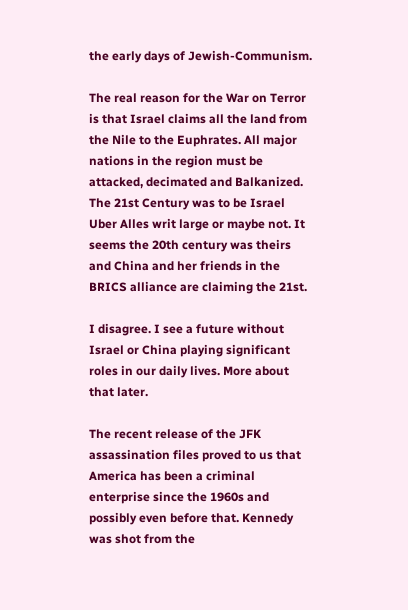the early days of Jewish-Communism.

The real reason for the War on Terror is that Israel claims all the land from the Nile to the Euphrates. All major nations in the region must be attacked, decimated and Balkanized. The 21st Century was to be Israel Uber Alles writ large or maybe not. It seems the 20th century was theirs and China and her friends in the BRICS alliance are claiming the 21st.

I disagree. I see a future without Israel or China playing significant roles in our daily lives. More about that later.

The recent release of the JFK assassination files proved to us that America has been a criminal enterprise since the 1960s and possibly even before that. Kennedy was shot from the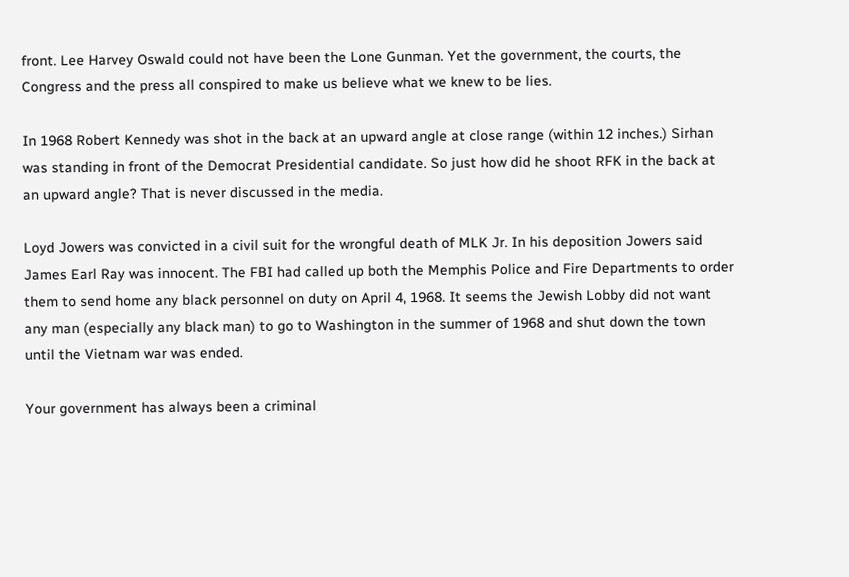front. Lee Harvey Oswald could not have been the Lone Gunman. Yet the government, the courts, the Congress and the press all conspired to make us believe what we knew to be lies.

In 1968 Robert Kennedy was shot in the back at an upward angle at close range (within 12 inches.) Sirhan was standing in front of the Democrat Presidential candidate. So just how did he shoot RFK in the back at an upward angle? That is never discussed in the media.

Loyd Jowers was convicted in a civil suit for the wrongful death of MLK Jr. In his deposition Jowers said James Earl Ray was innocent. The FBI had called up both the Memphis Police and Fire Departments to order them to send home any black personnel on duty on April 4, 1968. It seems the Jewish Lobby did not want any man (especially any black man) to go to Washington in the summer of 1968 and shut down the town until the Vietnam war was ended.

Your government has always been a criminal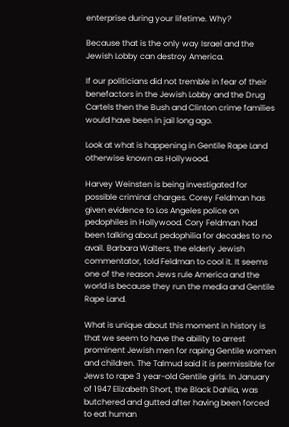enterprise during your lifetime. Why?

Because that is the only way Israel and the Jewish Lobby can destroy America.

If our politicians did not tremble in fear of their benefactors in the Jewish Lobby and the Drug Cartels then the Bush and Clinton crime families would have been in jail long ago.

Look at what is happening in Gentile Rape Land otherwise known as Hollywood.

Harvey Weinsten is being investigated for possible criminal charges. Corey Feldman has given evidence to Los Angeles police on pedophiles in Hollywood. Cory Feldman had been talking about pedophilia for decades to no avail. Barbara Walters, the elderly Jewish commentator, told Feldman to cool it. It seems one of the reason Jews rule America and the world is because they run the media and Gentile Rape Land.

What is unique about this moment in history is that we seem to have the ability to arrest prominent Jewish men for raping Gentile women and children. The Talmud said it is permissible for Jews to rape 3 year-old Gentile girls. In January of 1947 Elizabeth Short, the Black Dahlia, was butchered and gutted after having been forced to eat human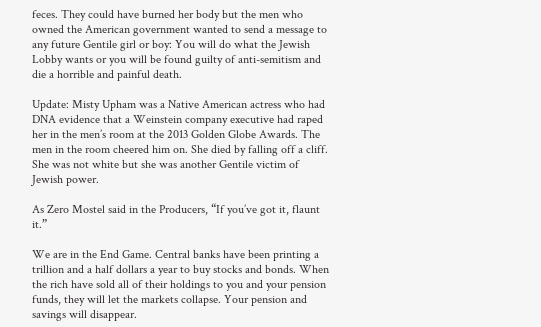feces. They could have burned her body but the men who owned the American government wanted to send a message to any future Gentile girl or boy: You will do what the Jewish Lobby wants or you will be found guilty of anti-semitism and die a horrible and painful death.

Update: Misty Upham was a Native American actress who had DNA evidence that a Weinstein company executive had raped her in the men’s room at the 2013 Golden Globe Awards. The men in the room cheered him on. She died by falling off a cliff. She was not white but she was another Gentile victim of Jewish power.

As Zero Mostel said in the Producers, “If you’ve got it, flaunt it.”

We are in the End Game. Central banks have been printing a trillion and a half dollars a year to buy stocks and bonds. When the rich have sold all of their holdings to you and your pension funds, they will let the markets collapse. Your pension and savings will disappear.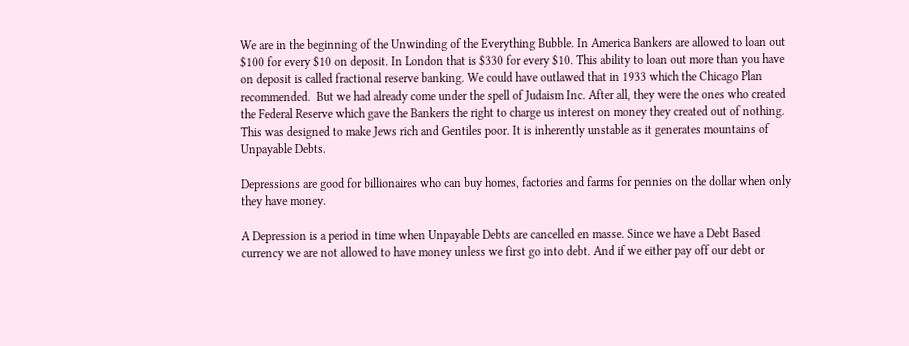We are in the beginning of the Unwinding of the Everything Bubble. In America Bankers are allowed to loan out $100 for every $10 on deposit. In London that is $330 for every $10. This ability to loan out more than you have on deposit is called fractional reserve banking. We could have outlawed that in 1933 which the Chicago Plan recommended.  But we had already come under the spell of Judaism Inc. After all, they were the ones who created the Federal Reserve which gave the Bankers the right to charge us interest on money they created out of nothing. This was designed to make Jews rich and Gentiles poor. It is inherently unstable as it generates mountains of Unpayable Debts.

Depressions are good for billionaires who can buy homes, factories and farms for pennies on the dollar when only they have money.

A Depression is a period in time when Unpayable Debts are cancelled en masse. Since we have a Debt Based currency we are not allowed to have money unless we first go into debt. And if we either pay off our debt or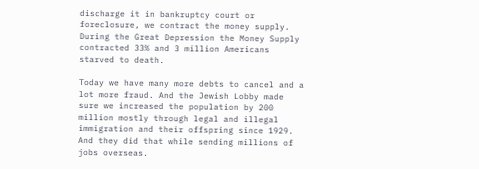discharge it in bankruptcy court or foreclosure, we contract the money supply. During the Great Depression the Money Supply contracted 33% and 3 million Americans starved to death.

Today we have many more debts to cancel and a lot more fraud. And the Jewish Lobby made sure we increased the population by 200 million mostly through legal and illegal immigration and their offspring since 1929. And they did that while sending millions of jobs overseas.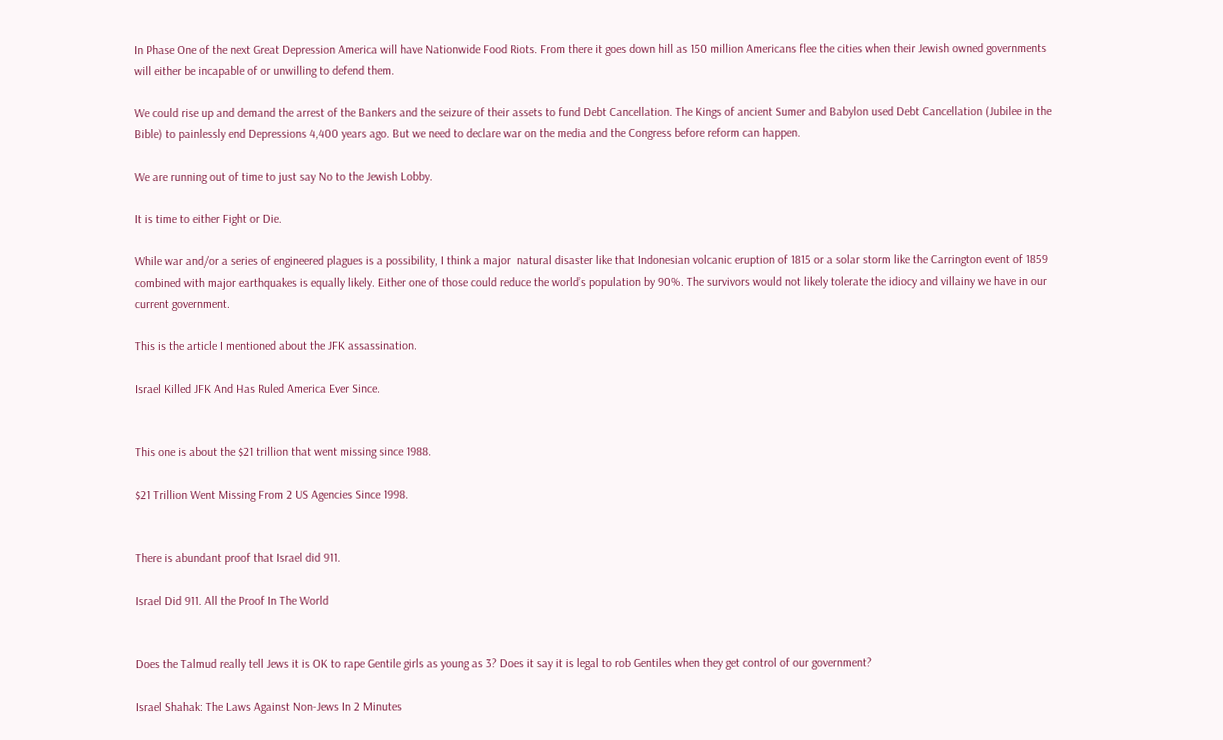In Phase One of the next Great Depression America will have Nationwide Food Riots. From there it goes down hill as 150 million Americans flee the cities when their Jewish owned governments will either be incapable of or unwilling to defend them.

We could rise up and demand the arrest of the Bankers and the seizure of their assets to fund Debt Cancellation. The Kings of ancient Sumer and Babylon used Debt Cancellation (Jubilee in the Bible) to painlessly end Depressions 4,400 years ago. But we need to declare war on the media and the Congress before reform can happen.

We are running out of time to just say No to the Jewish Lobby.

It is time to either Fight or Die.

While war and/or a series of engineered plagues is a possibility, I think a major  natural disaster like that Indonesian volcanic eruption of 1815 or a solar storm like the Carrington event of 1859 combined with major earthquakes is equally likely. Either one of those could reduce the world’s population by 90%. The survivors would not likely tolerate the idiocy and villainy we have in our current government.

This is the article I mentioned about the JFK assassination.

Israel Killed JFK And Has Ruled America Ever Since.


This one is about the $21 trillion that went missing since 1988.

$21 Trillion Went Missing From 2 US Agencies Since 1998.


There is abundant proof that Israel did 911.

Israel Did 911. All the Proof In The World


Does the Talmud really tell Jews it is OK to rape Gentile girls as young as 3? Does it say it is legal to rob Gentiles when they get control of our government?

Israel Shahak: The Laws Against Non-Jews In 2 Minutes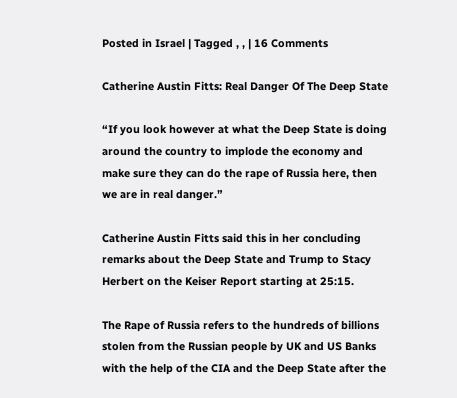Posted in Israel | Tagged , , | 16 Comments

Catherine Austin Fitts: Real Danger Of The Deep State

“If you look however at what the Deep State is doing around the country to implode the economy and make sure they can do the rape of Russia here, then we are in real danger.”

Catherine Austin Fitts said this in her concluding remarks about the Deep State and Trump to Stacy Herbert on the Keiser Report starting at 25:15.

The Rape of Russia refers to the hundreds of billions stolen from the Russian people by UK and US Banks with the help of the CIA and the Deep State after the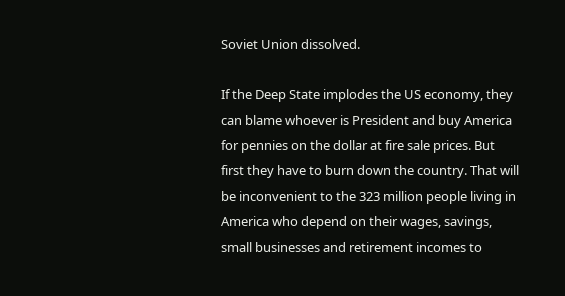Soviet Union dissolved.

If the Deep State implodes the US economy, they can blame whoever is President and buy America for pennies on the dollar at fire sale prices. But first they have to burn down the country. That will be inconvenient to the 323 million people living in America who depend on their wages, savings, small businesses and retirement incomes to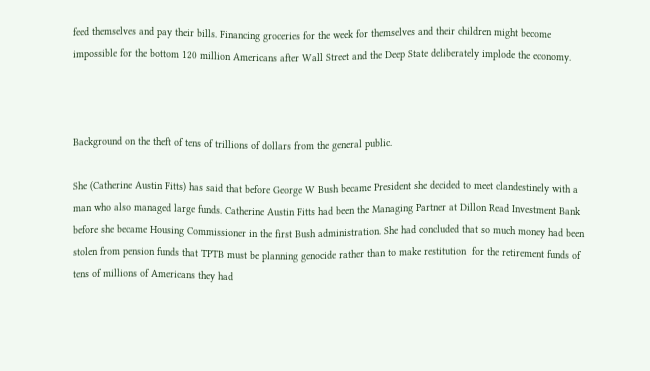feed themselves and pay their bills. Financing groceries for the week for themselves and their children might become impossible for the bottom 120 million Americans after Wall Street and the Deep State deliberately implode the economy.



Background on the theft of tens of trillions of dollars from the general public.

She (Catherine Austin Fitts) has said that before George W Bush became President she decided to meet clandestinely with a man who also managed large funds. Catherine Austin Fitts had been the Managing Partner at Dillon Read Investment Bank before she became Housing Commissioner in the first Bush administration. She had concluded that so much money had been stolen from pension funds that TPTB must be planning genocide rather than to make restitution  for the retirement funds of tens of millions of Americans they had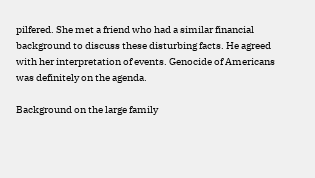pilfered. She met a friend who had a similar financial background to discuss these disturbing facts. He agreed with her interpretation of events. Genocide of Americans was definitely on the agenda.

Background on the large family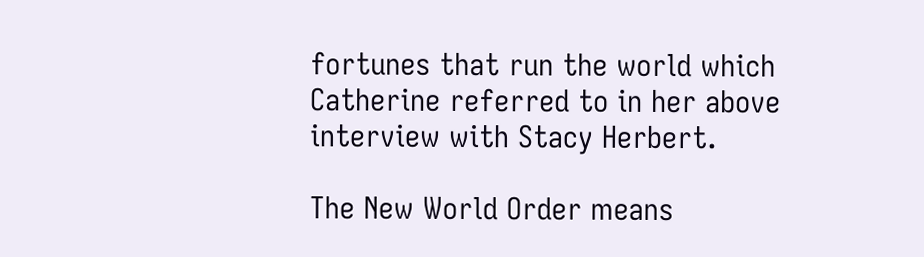fortunes that run the world which Catherine referred to in her above interview with Stacy Herbert.

The New World Order means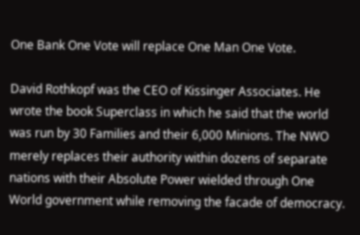One Bank One Vote will replace One Man One Vote.

David Rothkopf was the CEO of Kissinger Associates. He wrote the book Superclass in which he said that the world was run by 30 Families and their 6,000 Minions. The NWO merely replaces their authority within dozens of separate nations with their Absolute Power wielded through One World government while removing the facade of democracy.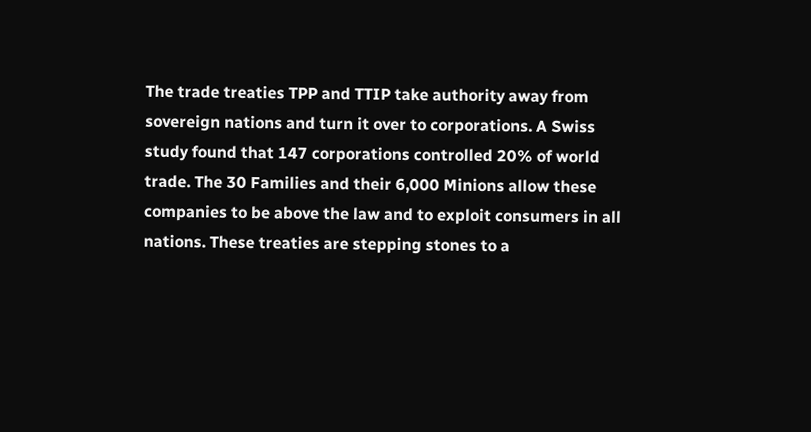The trade treaties TPP and TTIP take authority away from sovereign nations and turn it over to corporations. A Swiss study found that 147 corporations controlled 20% of world trade. The 30 Families and their 6,000 Minions allow these companies to be above the law and to exploit consumers in all nations. These treaties are stepping stones to a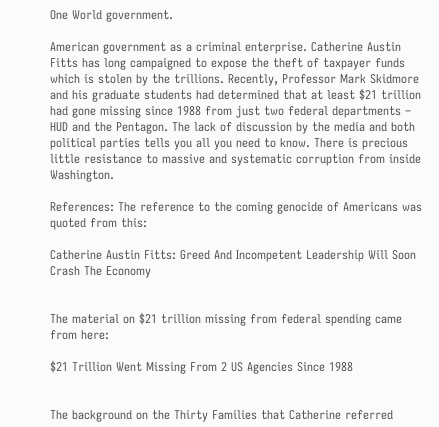One World government.

American government as a criminal enterprise. Catherine Austin Fitts has long campaigned to expose the theft of taxpayer funds which is stolen by the trillions. Recently, Professor Mark Skidmore and his graduate students had determined that at least $21 trillion had gone missing since 1988 from just two federal departments – HUD and the Pentagon. The lack of discussion by the media and both political parties tells you all you need to know. There is precious little resistance to massive and systematic corruption from inside Washington.

References: The reference to the coming genocide of Americans was quoted from this:

Catherine Austin Fitts: Greed And Incompetent Leadership Will Soon Crash The Economy


The material on $21 trillion missing from federal spending came from here:

$21 Trillion Went Missing From 2 US Agencies Since 1988


The background on the Thirty Families that Catherine referred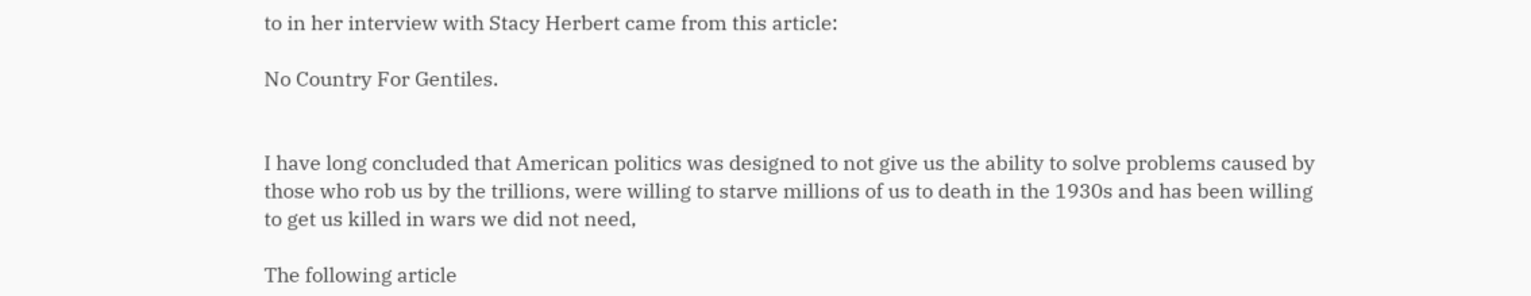to in her interview with Stacy Herbert came from this article:

No Country For Gentiles.


I have long concluded that American politics was designed to not give us the ability to solve problems caused by those who rob us by the trillions, were willing to starve millions of us to death in the 1930s and has been willing to get us killed in wars we did not need,

The following article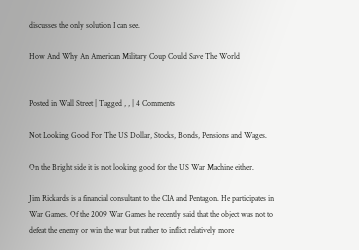discusses the only solution I can see.

How And Why An American Military Coup Could Save The World


Posted in Wall Street | Tagged , , | 4 Comments

Not Looking Good For The US Dollar, Stocks, Bonds, Pensions and Wages.

On the Bright side it is not looking good for the US War Machine either.

Jim Rickards is a financial consultant to the CIA and Pentagon. He participates in War Games. Of the 2009 War Games he recently said that the object was not to defeat the enemy or win the war but rather to inflict relatively more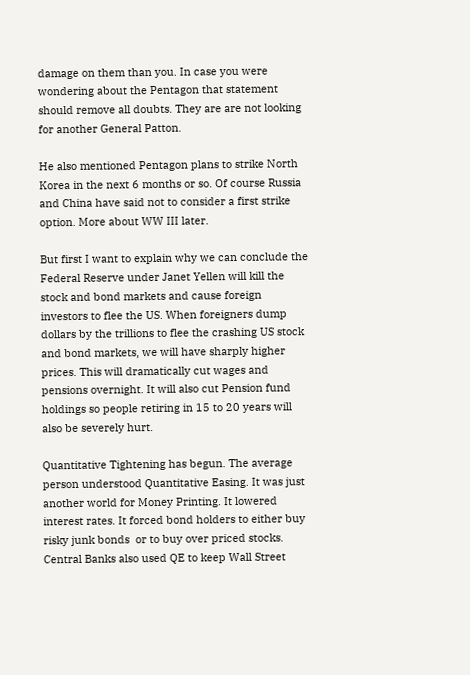damage on them than you. In case you were wondering about the Pentagon that statement should remove all doubts. They are are not looking for another General Patton.

He also mentioned Pentagon plans to strike North Korea in the next 6 months or so. Of course Russia and China have said not to consider a first strike option. More about WW III later.

But first I want to explain why we can conclude the Federal Reserve under Janet Yellen will kill the stock and bond markets and cause foreign investors to flee the US. When foreigners dump dollars by the trillions to flee the crashing US stock and bond markets, we will have sharply higher prices. This will dramatically cut wages and pensions overnight. It will also cut Pension fund holdings so people retiring in 15 to 20 years will also be severely hurt.

Quantitative Tightening has begun. The average person understood Quantitative Easing. It was just another world for Money Printing. It lowered interest rates. It forced bond holders to either buy risky junk bonds  or to buy over priced stocks. Central Banks also used QE to keep Wall Street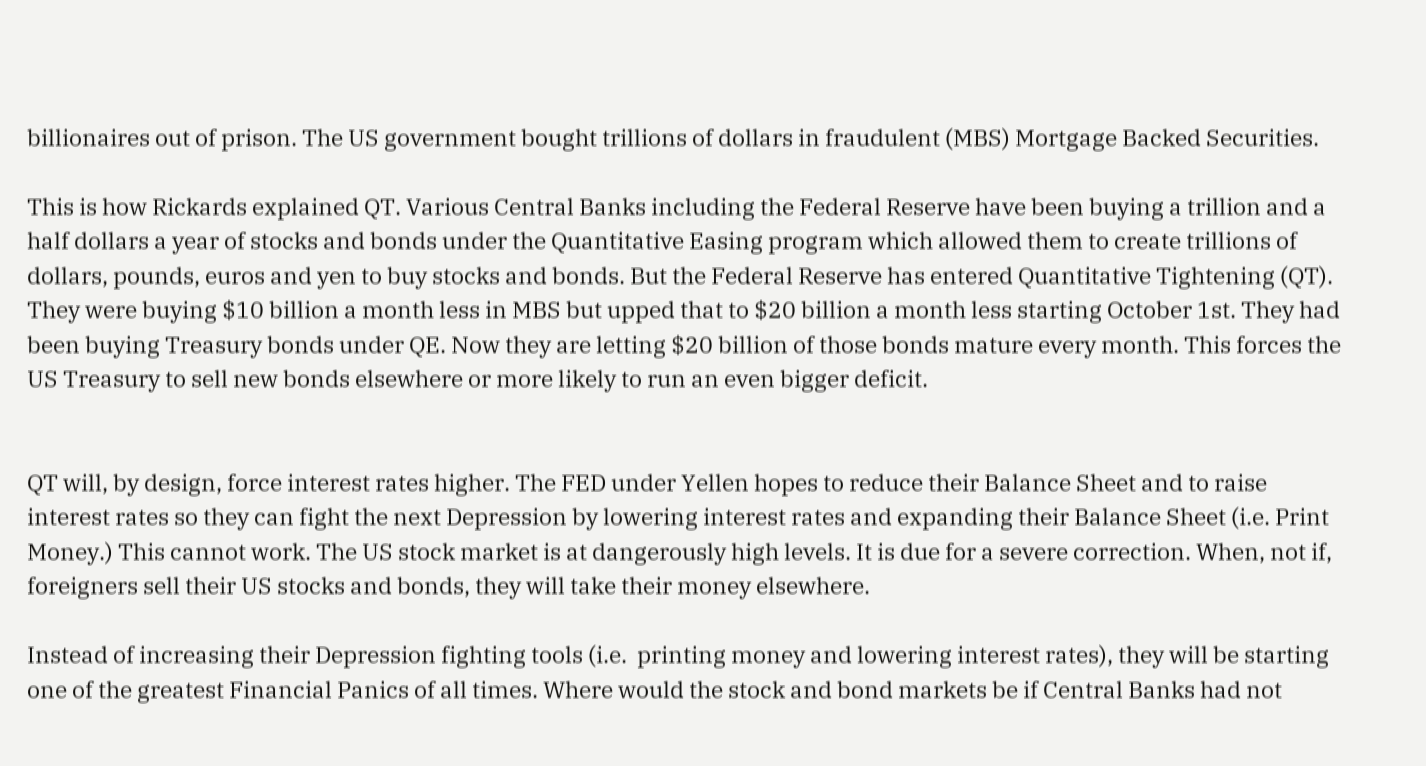billionaires out of prison. The US government bought trillions of dollars in fraudulent (MBS) Mortgage Backed Securities.

This is how Rickards explained QT. Various Central Banks including the Federal Reserve have been buying a trillion and a half dollars a year of stocks and bonds under the Quantitative Easing program which allowed them to create trillions of dollars, pounds, euros and yen to buy stocks and bonds. But the Federal Reserve has entered Quantitative Tightening (QT). They were buying $10 billion a month less in MBS but upped that to $20 billion a month less starting October 1st. They had been buying Treasury bonds under QE. Now they are letting $20 billion of those bonds mature every month. This forces the US Treasury to sell new bonds elsewhere or more likely to run an even bigger deficit.


QT will, by design, force interest rates higher. The FED under Yellen hopes to reduce their Balance Sheet and to raise interest rates so they can fight the next Depression by lowering interest rates and expanding their Balance Sheet (i.e. Print Money.) This cannot work. The US stock market is at dangerously high levels. It is due for a severe correction. When, not if, foreigners sell their US stocks and bonds, they will take their money elsewhere.

Instead of increasing their Depression fighting tools (i.e.  printing money and lowering interest rates), they will be starting one of the greatest Financial Panics of all times. Where would the stock and bond markets be if Central Banks had not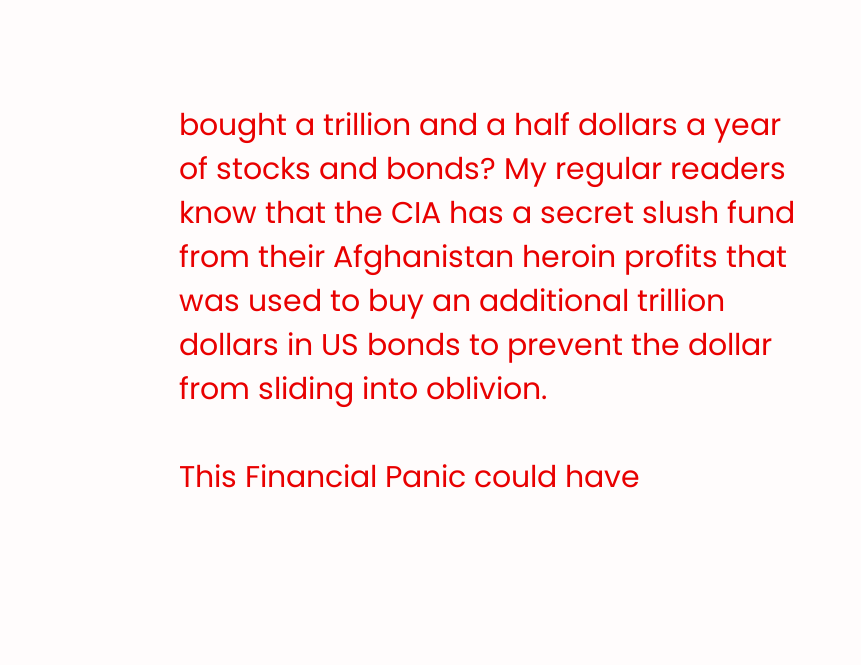bought a trillion and a half dollars a year of stocks and bonds? My regular readers know that the CIA has a secret slush fund from their Afghanistan heroin profits that was used to buy an additional trillion dollars in US bonds to prevent the dollar from sliding into oblivion.

This Financial Panic could have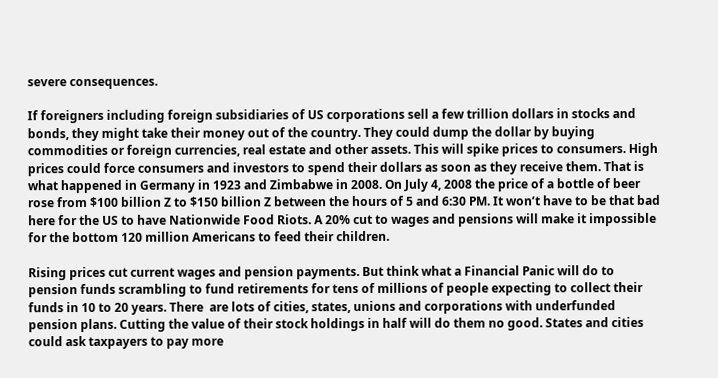severe consequences.

If foreigners including foreign subsidiaries of US corporations sell a few trillion dollars in stocks and bonds, they might take their money out of the country. They could dump the dollar by buying commodities or foreign currencies, real estate and other assets. This will spike prices to consumers. High prices could force consumers and investors to spend their dollars as soon as they receive them. That is what happened in Germany in 1923 and Zimbabwe in 2008. On July 4, 2008 the price of a bottle of beer rose from $100 billion Z to $150 billion Z between the hours of 5 and 6:30 PM. It won’t have to be that bad here for the US to have Nationwide Food Riots. A 20% cut to wages and pensions will make it impossible for the bottom 120 million Americans to feed their children.

Rising prices cut current wages and pension payments. But think what a Financial Panic will do to pension funds scrambling to fund retirements for tens of millions of people expecting to collect their funds in 10 to 20 years. There  are lots of cities, states, unions and corporations with underfunded pension plans. Cutting the value of their stock holdings in half will do them no good. States and cities could ask taxpayers to pay more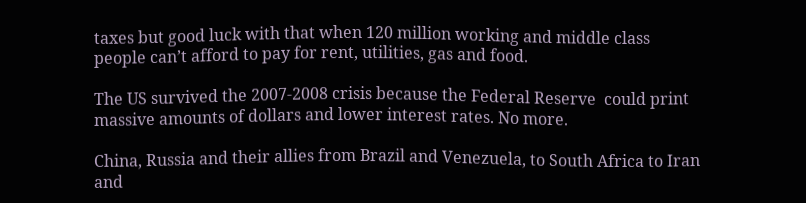taxes but good luck with that when 120 million working and middle class people can’t afford to pay for rent, utilities, gas and food.

The US survived the 2007-2008 crisis because the Federal Reserve  could print massive amounts of dollars and lower interest rates. No more.

China, Russia and their allies from Brazil and Venezuela, to South Africa to Iran and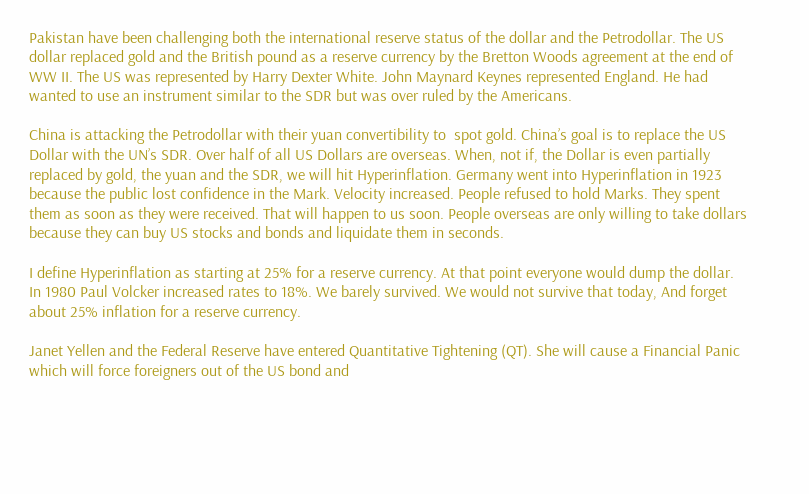Pakistan have been challenging both the international reserve status of the dollar and the Petrodollar. The US dollar replaced gold and the British pound as a reserve currency by the Bretton Woods agreement at the end of WW II. The US was represented by Harry Dexter White. John Maynard Keynes represented England. He had wanted to use an instrument similar to the SDR but was over ruled by the Americans.

China is attacking the Petrodollar with their yuan convertibility to  spot gold. China’s goal is to replace the US Dollar with the UN’s SDR. Over half of all US Dollars are overseas. When, not if, the Dollar is even partially replaced by gold, the yuan and the SDR, we will hit Hyperinflation. Germany went into Hyperinflation in 1923 because the public lost confidence in the Mark. Velocity increased. People refused to hold Marks. They spent them as soon as they were received. That will happen to us soon. People overseas are only willing to take dollars because they can buy US stocks and bonds and liquidate them in seconds.

I define Hyperinflation as starting at 25% for a reserve currency. At that point everyone would dump the dollar. In 1980 Paul Volcker increased rates to 18%. We barely survived. We would not survive that today, And forget about 25% inflation for a reserve currency.

Janet Yellen and the Federal Reserve have entered Quantitative Tightening (QT). She will cause a Financial Panic which will force foreigners out of the US bond and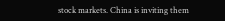stock markets. China is inviting them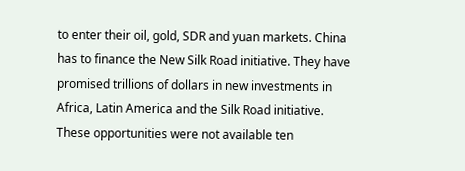to enter their oil, gold, SDR and yuan markets. China has to finance the New Silk Road initiative. They have promised trillions of dollars in new investments in Africa, Latin America and the Silk Road initiative. These opportunities were not available ten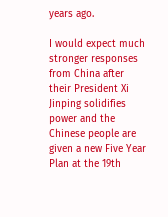years ago.

I would expect much stronger responses from China after their President Xi Jinping solidifies power and the Chinese people are given a new Five Year Plan at the 19th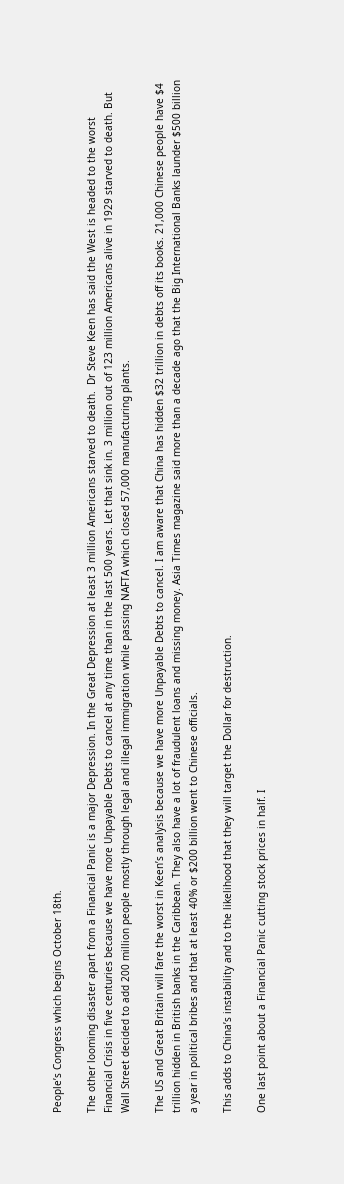People’s Congress which begins October 18th.

The other looming disaster apart from a Financial Panic is a major Depression. In the Great Depression at least 3 million Americans starved to death.  Dr Steve Keen has said the West is headed to the worst Financial Crisis in five centuries because we have more Unpayable Debts to cancel at any time than in the last 500 years. Let that sink in. 3 million out of 123 million Americans alive in 1929 starved to death. But Wall Street decided to add 200 million people mostly through legal and illegal immigration while passing NAFTA which closed 57,000 manufacturing plants.

The US and Great Britain will fare the worst in Keen’s analysis because we have more Unpayable Debts to cancel. I am aware that China has hidden $32 trillion in debts off its books. 21,000 Chinese people have $4 trillion hidden in British banks in the Caribbean. They also have a lot of fraudulent loans and missing money. Asia Times magazine said more than a decade ago that the Big International Banks launder $500 billion a year in political bribes and that at least 40% or $200 billion went to Chinese officials.

This adds to China’s instability and to the likelihood that they will target the Dollar for destruction.

One last point about a Financial Panic cutting stock prices in half. I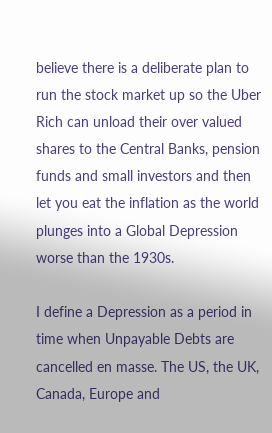believe there is a deliberate plan to run the stock market up so the Uber Rich can unload their over valued shares to the Central Banks, pension funds and small investors and then let you eat the inflation as the world plunges into a Global Depression worse than the 1930s.

I define a Depression as a period in time when Unpayable Debts are cancelled en masse. The US, the UK, Canada, Europe and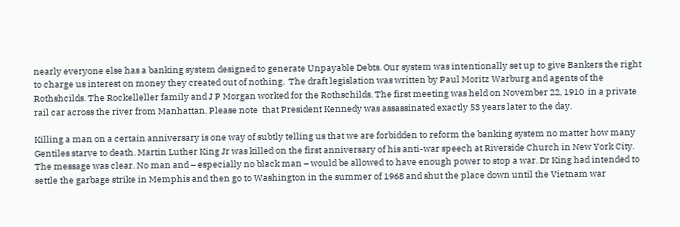nearly everyone else has a banking system designed to generate Unpayable Debts. Our system was intentionally set up to give Bankers the right to charge us interest on money they created out of nothing.  The draft legislation was written by Paul Moritz Warburg and agents of the Rothshcilds. The Rockelleller family and J P Morgan worked for the Rothschilds. The first meeting was held on November 22, 1910  in a private rail car across the river from Manhattan. Please note  that President Kennedy was assassinated exactly 53 years later to the day.

Killing a man on a certain anniversary is one way of subtly telling us that we are forbidden to reform the banking system no matter how many Gentiles starve to death. Martin Luther King Jr was killed on the first anniversary of his anti-war speech at Riverside Church in New York City. The message was clear. No man and – especially no black man – would be allowed to have enough power to stop a war. Dr King had intended to settle the garbage strike in Memphis and then go to Washington in the summer of 1968 and shut the place down until the Vietnam war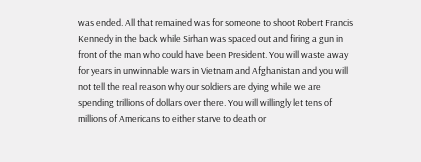was ended. All that remained was for someone to shoot Robert Francis Kennedy in the back while Sirhan was spaced out and firing a gun in front of the man who could have been President. You will waste away for years in unwinnable wars in Vietnam and Afghanistan and you will not tell the real reason why our soldiers are dying while we are spending trillions of dollars over there. You will willingly let tens of millions of Americans to either starve to death or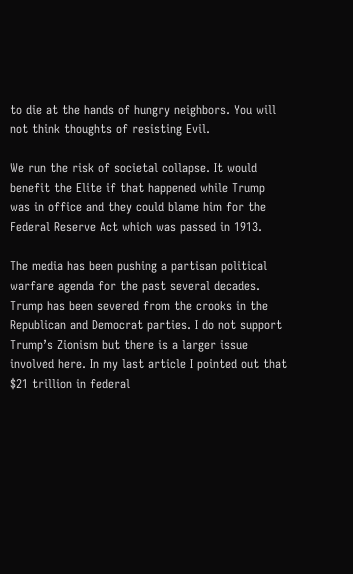to die at the hands of hungry neighbors. You will not think thoughts of resisting Evil.

We run the risk of societal collapse. It would benefit the Elite if that happened while Trump was in office and they could blame him for the Federal Reserve Act which was passed in 1913.

The media has been pushing a partisan political  warfare agenda for the past several decades. Trump has been severed from the crooks in the Republican and Democrat parties. I do not support Trump’s Zionism but there is a larger issue involved here. In my last article I pointed out that $21 trillion in federal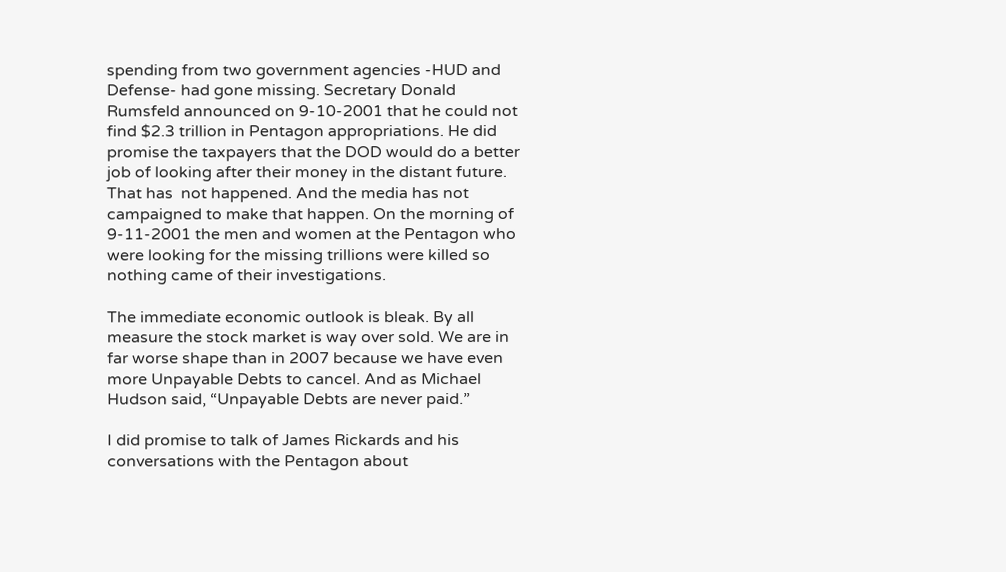spending from two government agencies -HUD and Defense- had gone missing. Secretary Donald Rumsfeld announced on 9-10-2001 that he could not find $2.3 trillion in Pentagon appropriations. He did promise the taxpayers that the DOD would do a better job of looking after their money in the distant future. That has  not happened. And the media has not campaigned to make that happen. On the morning of 9-11-2001 the men and women at the Pentagon who were looking for the missing trillions were killed so nothing came of their investigations.

The immediate economic outlook is bleak. By all measure the stock market is way over sold. We are in far worse shape than in 2007 because we have even more Unpayable Debts to cancel. And as Michael Hudson said, “Unpayable Debts are never paid.”

I did promise to talk of James Rickards and his conversations with the Pentagon about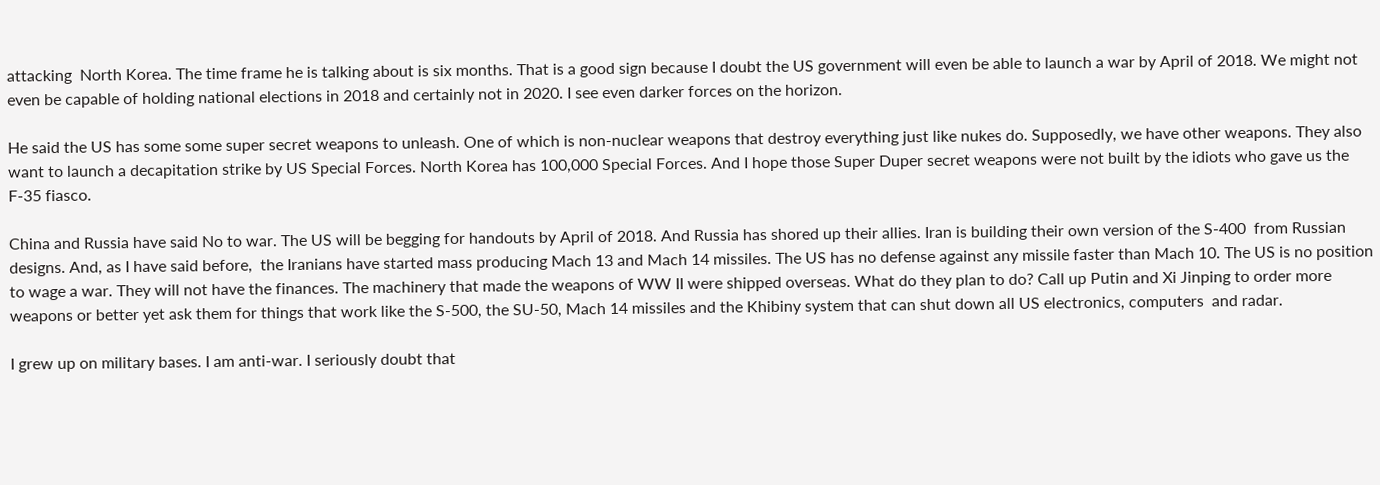attacking  North Korea. The time frame he is talking about is six months. That is a good sign because I doubt the US government will even be able to launch a war by April of 2018. We might not even be capable of holding national elections in 2018 and certainly not in 2020. I see even darker forces on the horizon.

He said the US has some some super secret weapons to unleash. One of which is non-nuclear weapons that destroy everything just like nukes do. Supposedly, we have other weapons. They also want to launch a decapitation strike by US Special Forces. North Korea has 100,000 Special Forces. And I hope those Super Duper secret weapons were not built by the idiots who gave us the F-35 fiasco.

China and Russia have said No to war. The US will be begging for handouts by April of 2018. And Russia has shored up their allies. Iran is building their own version of the S-400  from Russian designs. And, as I have said before,  the Iranians have started mass producing Mach 13 and Mach 14 missiles. The US has no defense against any missile faster than Mach 10. The US is no position to wage a war. They will not have the finances. The machinery that made the weapons of WW II were shipped overseas. What do they plan to do? Call up Putin and Xi Jinping to order more weapons or better yet ask them for things that work like the S-500, the SU-50, Mach 14 missiles and the Khibiny system that can shut down all US electronics, computers  and radar.

I grew up on military bases. I am anti-war. I seriously doubt that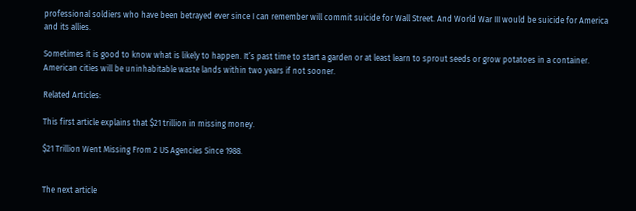professional soldiers who have been betrayed ever since I can remember will commit suicide for Wall Street. And World War III would be suicide for America and its allies.

Sometimes it is good to know what is likely to happen. It’s past time to start a garden or at least learn to sprout seeds or grow potatoes in a container. American cities will be uninhabitable waste lands within two years if not sooner.

Related Articles:

This first article explains that $21 trillion in missing money.

$21 Trillion Went Missing From 2 US Agencies Since 1988.


The next article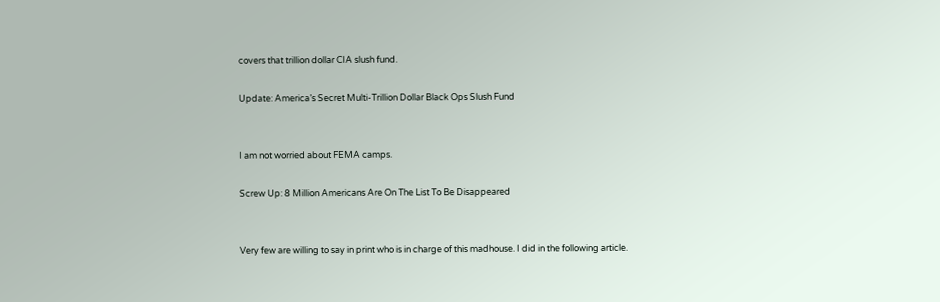covers that trillion dollar CIA slush fund.

Update: America’s Secret Multi-Trillion Dollar Black Ops Slush Fund


I am not worried about FEMA camps.

Screw Up: 8 Million Americans Are On The List To Be Disappeared


Very few are willing to say in print who is in charge of this madhouse. I did in the following article.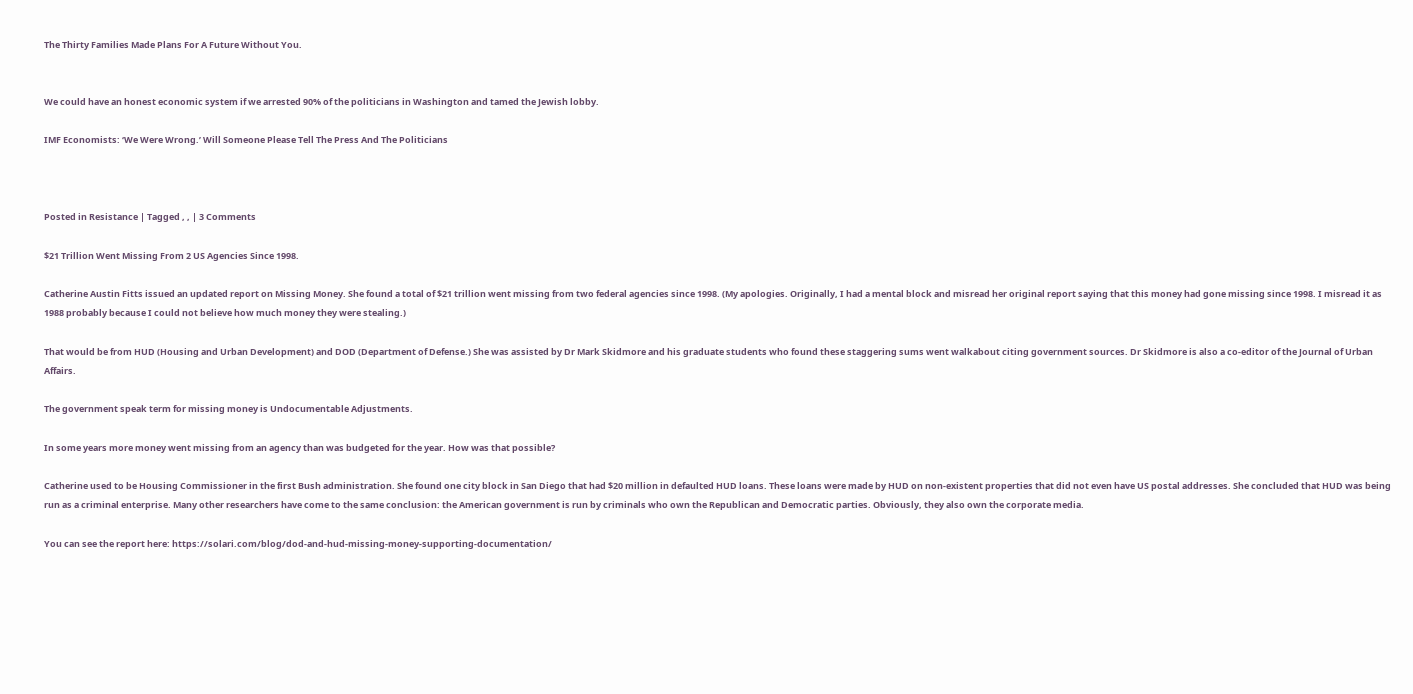The Thirty Families Made Plans For A Future Without You.


We could have an honest economic system if we arrested 90% of the politicians in Washington and tamed the Jewish lobby.

IMF Economists: ‘We Were Wrong.’ Will Someone Please Tell The Press And The Politicians



Posted in Resistance | Tagged , , | 3 Comments

$21 Trillion Went Missing From 2 US Agencies Since 1998.

Catherine Austin Fitts issued an updated report on Missing Money. She found a total of $21 trillion went missing from two federal agencies since 1998. (My apologies. Originally, I had a mental block and misread her original report saying that this money had gone missing since 1998. I misread it as 1988 probably because I could not believe how much money they were stealing.)

That would be from HUD (Housing and Urban Development) and DOD (Department of Defense.) She was assisted by Dr Mark Skidmore and his graduate students who found these staggering sums went walkabout citing government sources. Dr Skidmore is also a co-editor of the Journal of Urban Affairs.

The government speak term for missing money is Undocumentable Adjustments.

In some years more money went missing from an agency than was budgeted for the year. How was that possible?

Catherine used to be Housing Commissioner in the first Bush administration. She found one city block in San Diego that had $20 million in defaulted HUD loans. These loans were made by HUD on non-existent properties that did not even have US postal addresses. She concluded that HUD was being run as a criminal enterprise. Many other researchers have come to the same conclusion: the American government is run by criminals who own the Republican and Democratic parties. Obviously, they also own the corporate media.

You can see the report here: https://solari.com/blog/dod-and-hud-missing-money-supporting-documentation/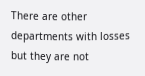There are other departments with losses but they are not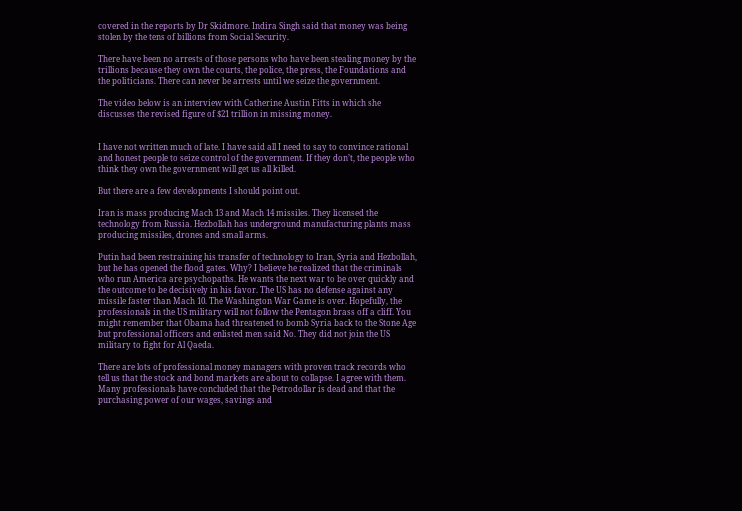covered in the reports by Dr Skidmore. Indira Singh said that money was being stolen by the tens of billions from Social Security.

There have been no arrests of those persons who have been stealing money by the trillions because they own the courts, the police, the press, the Foundations and the politicians. There can never be arrests until we seize the government.

The video below is an interview with Catherine Austin Fitts in which she discusses the revised figure of $21 trillion in missing money.


I have not written much of late. I have said all I need to say to convince rational and honest people to seize control of the government. If they don’t, the people who think they own the government will get us all killed.

But there are a few developments I should point out.

Iran is mass producing Mach 13 and Mach 14 missiles. They licensed the technology from Russia. Hezbollah has underground manufacturing plants mass producing missiles, drones and small arms.

Putin had been restraining his transfer of technology to Iran, Syria and Hezbollah, but he has opened the flood gates. Why? I believe he realized that the criminals who run America are psychopaths. He wants the next war to be over quickly and the outcome to be decisively in his favor. The US has no defense against any missile faster than Mach 10. The Washington War Game is over. Hopefully, the professionals in the US military will not follow the Pentagon brass off a cliff. You might remember that Obama had threatened to bomb Syria back to the Stone Age  but professional officers and enlisted men said No. They did not join the US military to fight for Al Qaeda.

There are lots of professional money managers with proven track records who tell us that the stock and bond markets are about to collapse. I agree with them. Many professionals have concluded that the Petrodollar is dead and that the purchasing power of our wages, savings and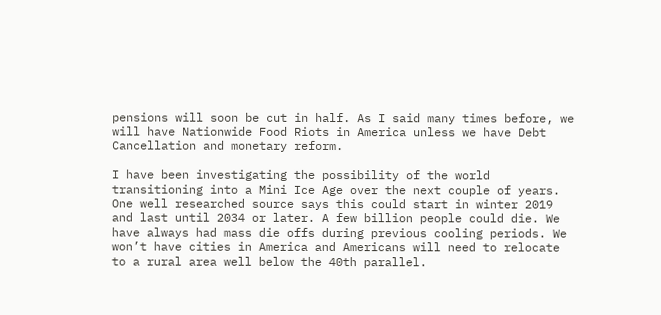pensions will soon be cut in half. As I said many times before, we will have Nationwide Food Riots in America unless we have Debt Cancellation and monetary reform.

I have been investigating the possibility of the world transitioning into a Mini Ice Age over the next couple of years. One well researched source says this could start in winter 2019 and last until 2034 or later. A few billion people could die. We have always had mass die offs during previous cooling periods. We won’t have cities in America and Americans will need to relocate to a rural area well below the 40th parallel.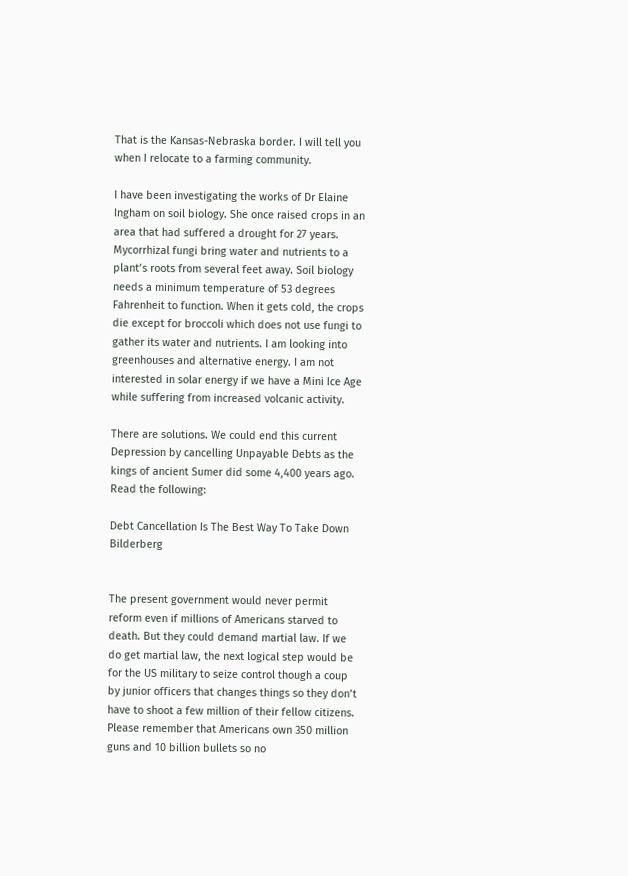That is the Kansas-Nebraska border. I will tell you when I relocate to a farming community.

I have been investigating the works of Dr Elaine Ingham on soil biology. She once raised crops in an area that had suffered a drought for 27 years. Mycorrhizal fungi bring water and nutrients to a plant’s roots from several feet away. Soil biology needs a minimum temperature of 53 degrees Fahrenheit to function. When it gets cold, the crops die except for broccoli which does not use fungi to gather its water and nutrients. I am looking into greenhouses and alternative energy. I am not interested in solar energy if we have a Mini Ice Age while suffering from increased volcanic activity.

There are solutions. We could end this current Depression by cancelling Unpayable Debts as the kings of ancient Sumer did some 4,400 years ago. Read the following:

Debt Cancellation Is The Best Way To Take Down Bilderberg


The present government would never permit reform even if millions of Americans starved to death. But they could demand martial law. If we do get martial law, the next logical step would be for the US military to seize control though a coup by junior officers that changes things so they don’t have to shoot a few million of their fellow citizens. Please remember that Americans own 350 million guns and 10 billion bullets so no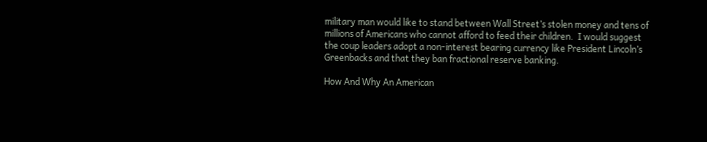military man would like to stand between Wall Street’s stolen money and tens of millions of Americans who cannot afford to feed their children.  I would suggest the coup leaders adopt a non-interest bearing currency like President Lincoln’s Greenbacks and that they ban fractional reserve banking.

How And Why An American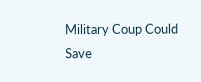Military Coup Could Save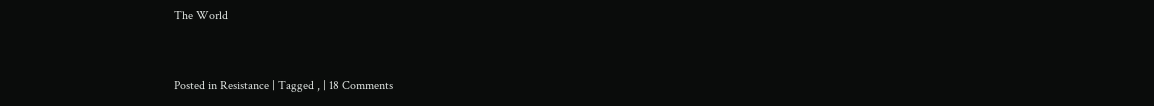The World


Posted in Resistance | Tagged , | 18 Comments